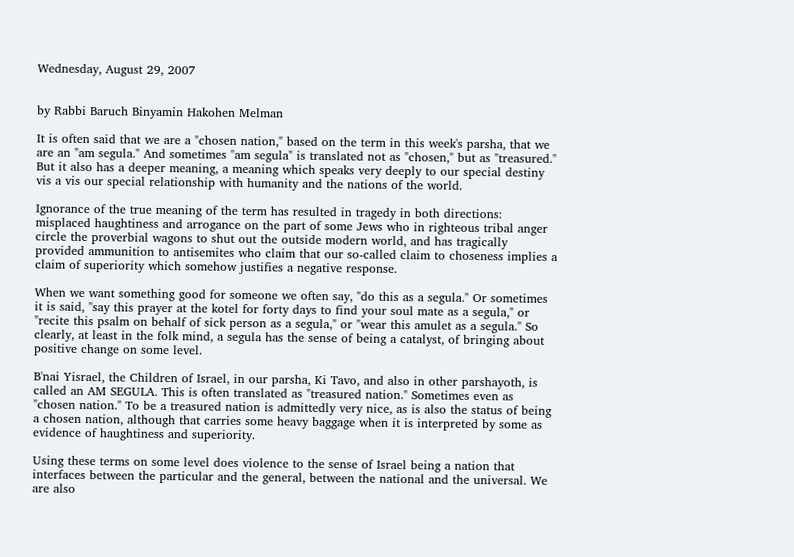Wednesday, August 29, 2007


by Rabbi Baruch Binyamin Hakohen Melman

It is often said that we are a "chosen nation," based on the term in this week's parsha, that we are an "am segula." And sometimes "am segula" is translated not as "chosen," but as "treasured." But it also has a deeper meaning, a meaning which speaks very deeply to our special destiny vis a vis our special relationship with humanity and the nations of the world.

Ignorance of the true meaning of the term has resulted in tragedy in both directions: misplaced haughtiness and arrogance on the part of some Jews who in righteous tribal anger circle the proverbial wagons to shut out the outside modern world, and has tragically provided ammunition to antisemites who claim that our so-called claim to choseness implies a claim of superiority which somehow justifies a negative response.

When we want something good for someone we often say, "do this as a segula." Or sometimes it is said, "say this prayer at the kotel for forty days to find your soul mate as a segula," or "recite this psalm on behalf of sick person as a segula," or "wear this amulet as a segula." So clearly, at least in the folk mind, a segula has the sense of being a catalyst, of bringing about positive change on some level.

B'nai Yisrael, the Children of Israel, in our parsha, Ki Tavo, and also in other parshayoth, is called an AM SEGULA. This is often translated as "treasured nation." Sometimes even as "chosen nation." To be a treasured nation is admittedly very nice, as is also the status of being a chosen nation, although that carries some heavy baggage when it is interpreted by some as evidence of haughtiness and superiority.

Using these terms on some level does violence to the sense of Israel being a nation that interfaces between the particular and the general, between the national and the universal. We are also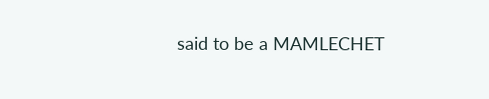said to be a MAMLECHET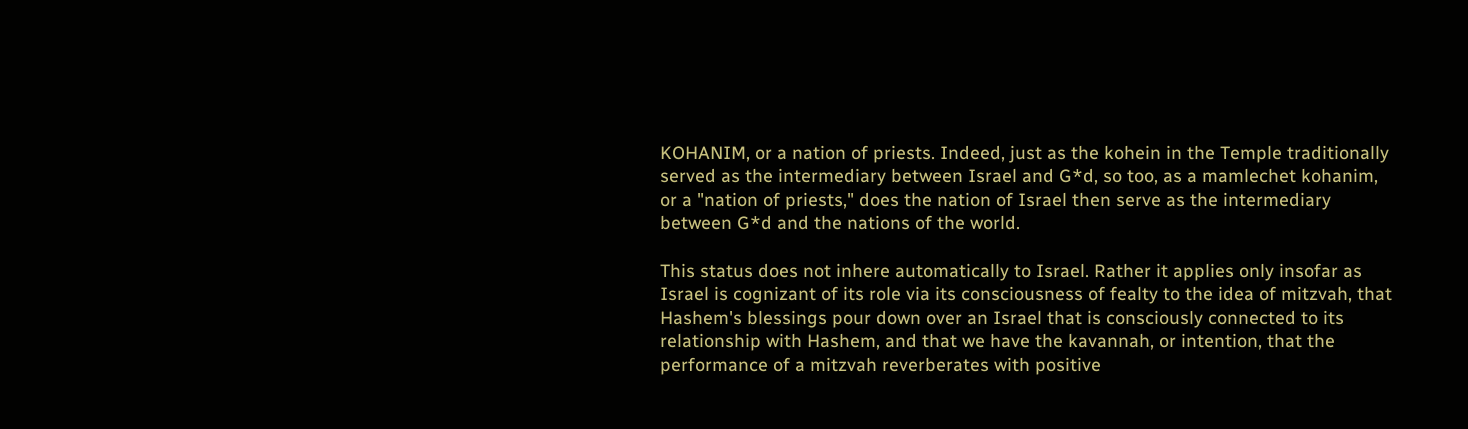KOHANIM, or a nation of priests. Indeed, just as the kohein in the Temple traditionally served as the intermediary between Israel and G*d, so too, as a mamlechet kohanim, or a "nation of priests," does the nation of Israel then serve as the intermediary between G*d and the nations of the world.

This status does not inhere automatically to Israel. Rather it applies only insofar as Israel is cognizant of its role via its consciousness of fealty to the idea of mitzvah, that Hashem's blessings pour down over an Israel that is consciously connected to its relationship with Hashem, and that we have the kavannah, or intention, that the performance of a mitzvah reverberates with positive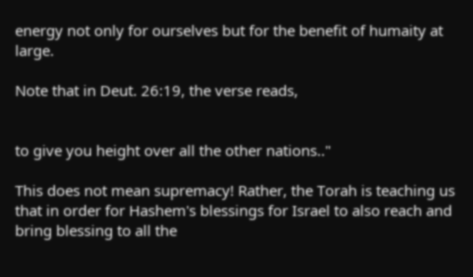energy not only for ourselves but for the benefit of humaity at large.

Note that in Deut. 26:19, the verse reads,


to give you height over all the other nations.."

This does not mean supremacy! Rather, the Torah is teaching us that in order for Hashem's blessings for Israel to also reach and bring blessing to all the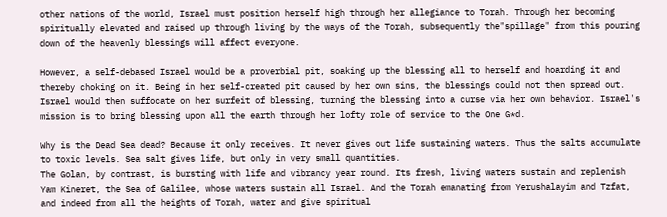other nations of the world, Israel must position herself high through her allegiance to Torah. Through her becoming spiritually elevated and raised up through living by the ways of the Torah, subsequently the"spillage" from this pouring down of the heavenly blessings will affect everyone.

However, a self-debased Israel would be a proverbial pit, soaking up the blessing all to herself and hoarding it and thereby choking on it. Being in her self-created pit caused by her own sins, the blessings could not then spread out. Israel would then suffocate on her surfeit of blessing, turning the blessing into a curse via her own behavior. Israel's mission is to bring blessing upon all the earth through her lofty role of service to the One G*d.

Why is the Dead Sea dead? Because it only receives. It never gives out life sustaining waters. Thus the salts accumulate to toxic levels. Sea salt gives life, but only in very small quantities.
The Golan, by contrast, is bursting with life and vibrancy year round. Its fresh, living waters sustain and replenish Yam Kineret, the Sea of Galilee, whose waters sustain all Israel. And the Torah emanating from Yerushalayim and Tzfat, and indeed from all the heights of Torah, water and give spiritual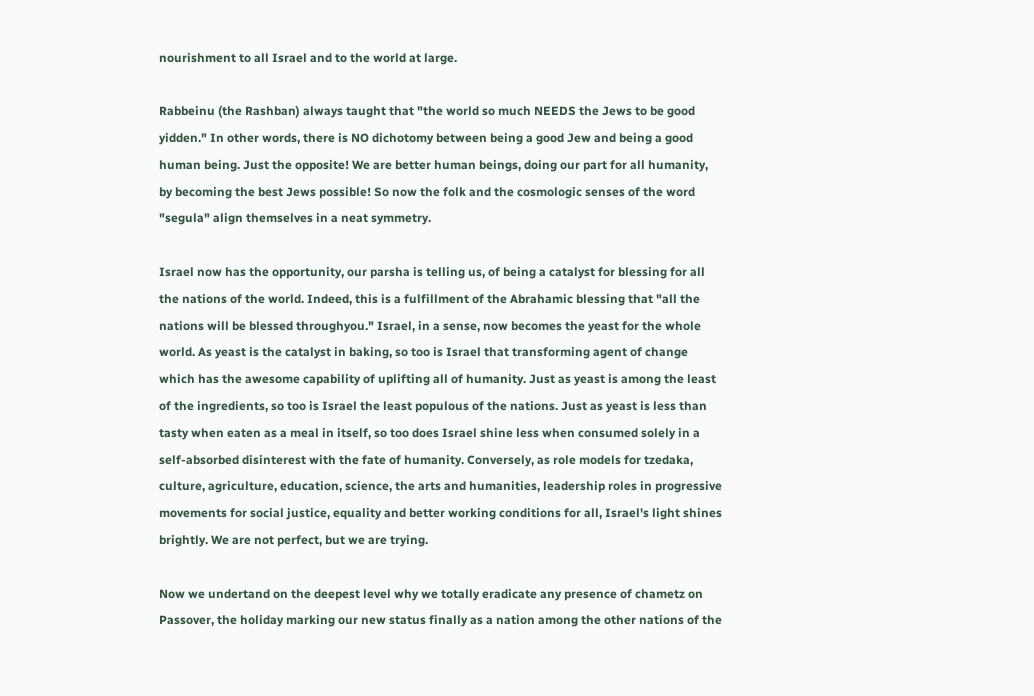nourishment to all Israel and to the world at large.

Rabbeinu (the Rashban) always taught that "the world so much NEEDS the Jews to be good yidden." In other words, there is NO dichotomy between being a good Jew and being a good human being. Just the opposite! We are better human beings, doing our part for all humanity, by becoming the best Jews possible! So now the folk and the cosmologic senses of the word "segula" align themselves in a neat symmetry.

Israel now has the opportunity, our parsha is telling us, of being a catalyst for blessing for all the nations of the world. Indeed, this is a fulfillment of the Abrahamic blessing that "all the nations will be blessed throughyou." Israel, in a sense, now becomes the yeast for the whole world. As yeast is the catalyst in baking, so too is Israel that transforming agent of change which has the awesome capability of uplifting all of humanity. Just as yeast is among the least of the ingredients, so too is Israel the least populous of the nations. Just as yeast is less than tasty when eaten as a meal in itself, so too does Israel shine less when consumed solely in a self-absorbed disinterest with the fate of humanity. Conversely, as role models for tzedaka, culture, agriculture, education, science, the arts and humanities, leadership roles in progressive movements for social justice, equality and better working conditions for all, Israel's light shines brightly. We are not perfect, but we are trying.

Now we undertand on the deepest level why we totally eradicate any presence of chametz on Passover, the holiday marking our new status finally as a nation among the other nations of the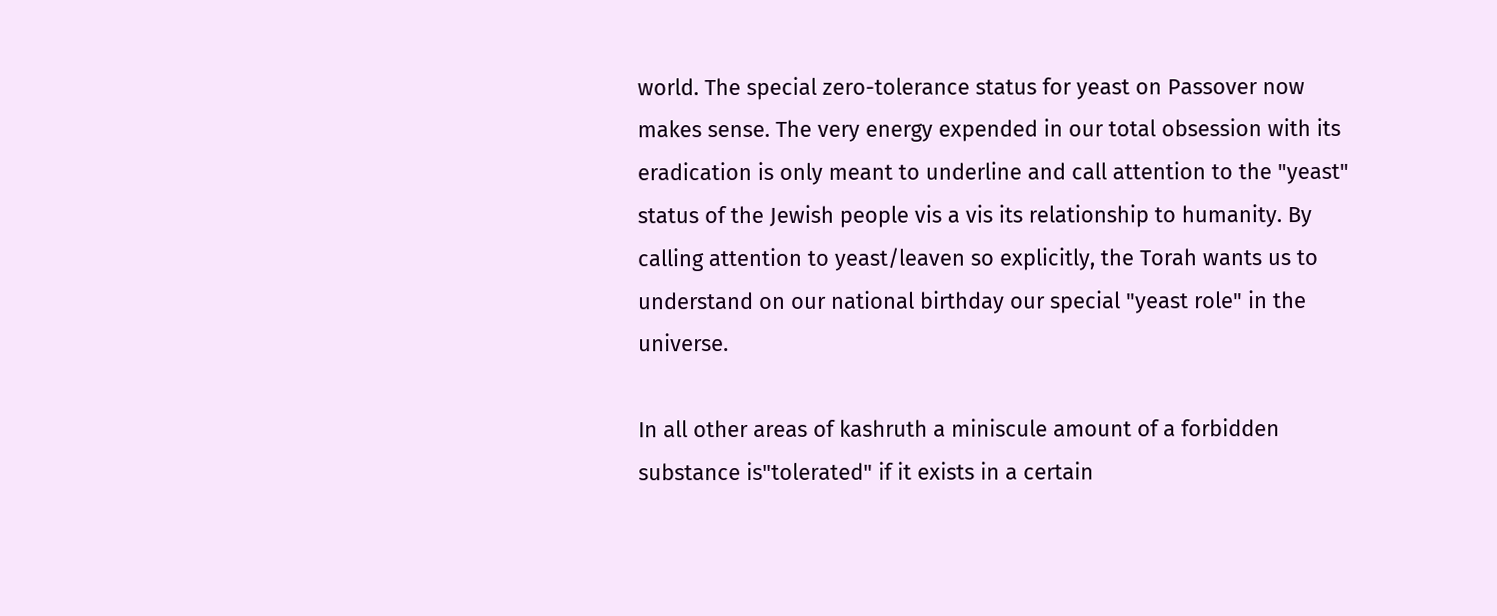world. The special zero-tolerance status for yeast on Passover now makes sense. The very energy expended in our total obsession with its eradication is only meant to underline and call attention to the "yeast" status of the Jewish people vis a vis its relationship to humanity. By calling attention to yeast/leaven so explicitly, the Torah wants us to understand on our national birthday our special "yeast role" in the universe.

In all other areas of kashruth a miniscule amount of a forbidden substance is"tolerated" if it exists in a certain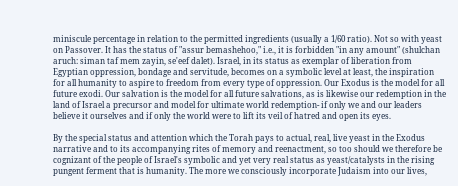miniscule percentage in relation to the permitted ingredients (usually a 1/60 ratio). Not so with yeast on Passover. It has the status of "assur bemashehoo," i.e., it is forbidden "in any amount" (shulchan aruch: siman taf mem zayin, se'eef dalet). Israel, in its status as exemplar of liberation from Egyptian oppression, bondage and servitude, becomes on a symbolic level at least, the inspiration for all humanity to aspire to freedom from every type of oppression. Our Exodus is the model for all future exodi. Our salvation is the model for all future salvations, as is likewise our redemption in the land of Israel a precursor and model for ultimate world redemption- if only we and our leaders believe it ourselves and if only the world were to lift its veil of hatred and open its eyes.

By the special status and attention which the Torah pays to actual, real, live yeast in the Exodus narrative and to its accompanying rites of memory and reenactment, so too should we therefore be cognizant of the people of Israel's symbolic and yet very real status as yeast/catalysts in the rising pungent ferment that is humanity. The more we consciously incorporate Judaism into our lives,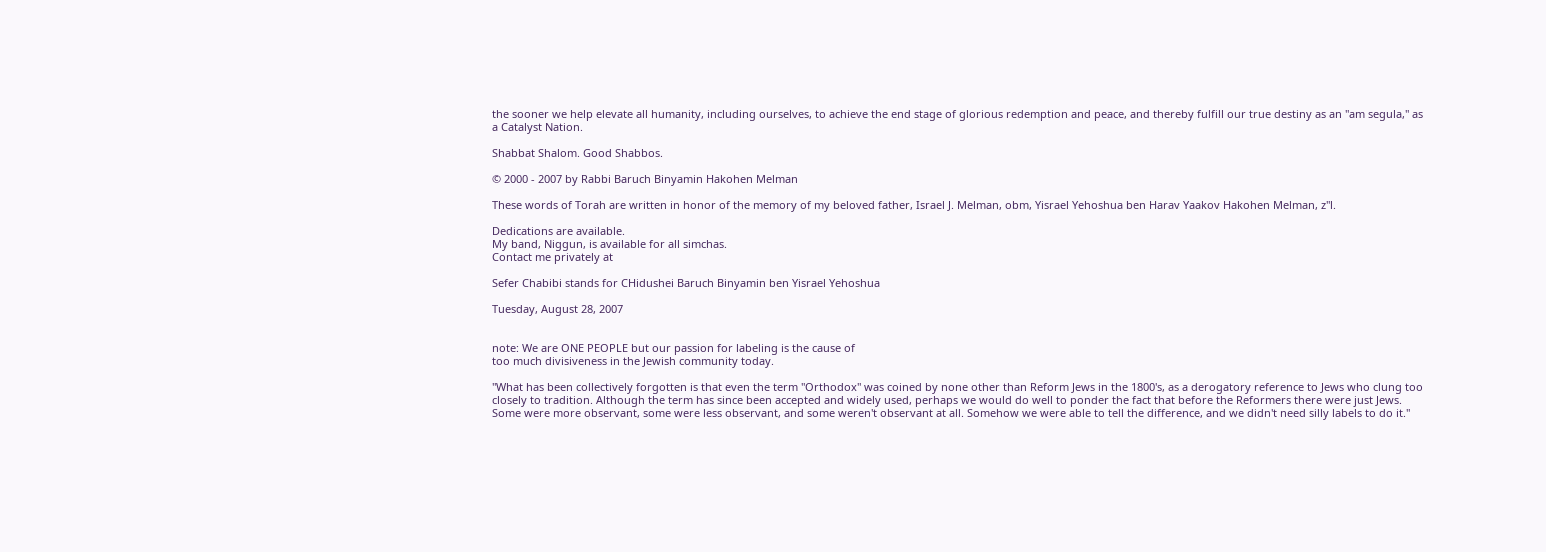the sooner we help elevate all humanity, including ourselves, to achieve the end stage of glorious redemption and peace, and thereby fulfill our true destiny as an "am segula," as a Catalyst Nation.

Shabbat Shalom. Good Shabbos.

© 2000 - 2007 by Rabbi Baruch Binyamin Hakohen Melman

These words of Torah are written in honor of the memory of my beloved father, Israel J. Melman, obm, Yisrael Yehoshua ben Harav Yaakov Hakohen Melman, z"l.

Dedications are available.
My band, Niggun, is available for all simchas.
Contact me privately at

Sefer Chabibi stands for CHidushei Baruch Binyamin ben Yisrael Yehoshua

Tuesday, August 28, 2007


note: We are ONE PEOPLE but our passion for labeling is the cause of
too much divisiveness in the Jewish community today.

"What has been collectively forgotten is that even the term "Orthodox" was coined by none other than Reform Jews in the 1800's, as a derogatory reference to Jews who clung too closely to tradition. Although the term has since been accepted and widely used, perhaps we would do well to ponder the fact that before the Reformers there were just Jews. Some were more observant, some were less observant, and some weren't observant at all. Somehow we were able to tell the difference, and we didn't need silly labels to do it."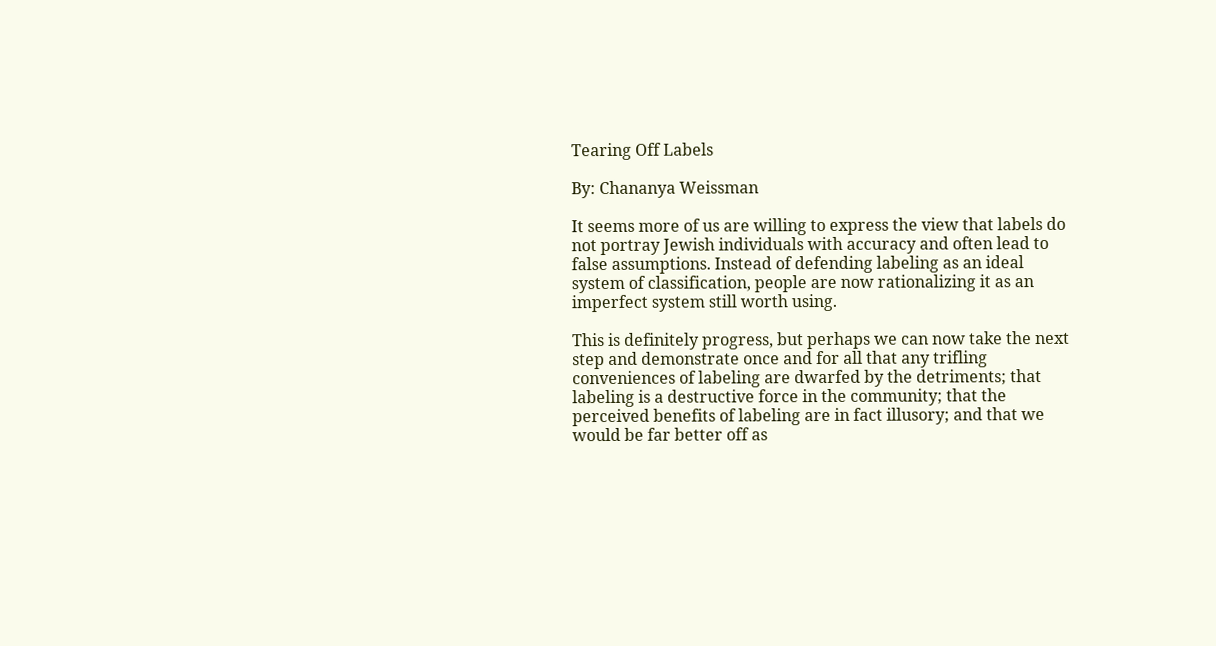Tearing Off Labels

By: Chananya Weissman

It seems more of us are willing to express the view that labels do not portray Jewish individuals with accuracy and often lead to false assumptions. Instead of defending labeling as an ideal system of classification, people are now rationalizing it as an imperfect system still worth using.

This is definitely progress, but perhaps we can now take the next step and demonstrate once and for all that any trifling conveniences of labeling are dwarfed by the detriments; that labeling is a destructive force in the community; that the perceived benefits of labeling are in fact illusory; and that we would be far better off as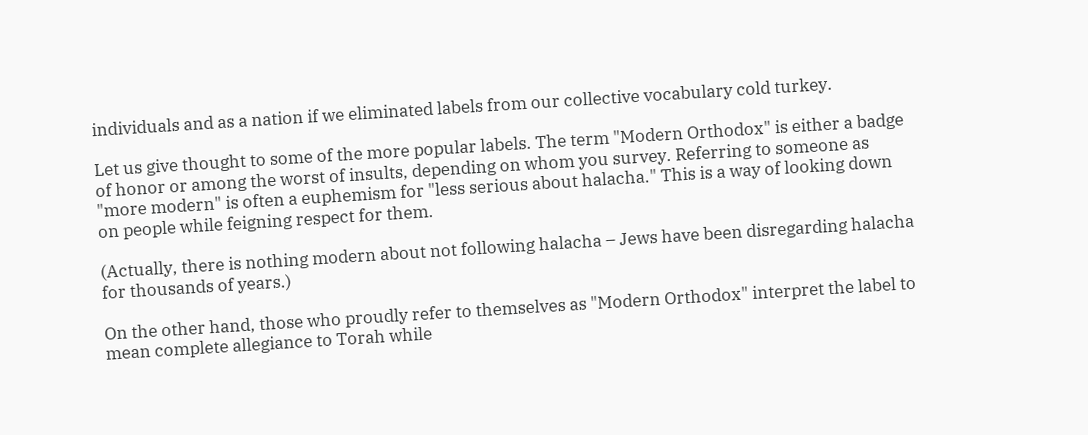individuals and as a nation if we eliminated labels from our collective vocabulary cold turkey.

Let us give thought to some of the more popular labels. The term "Modern Orthodox" is either a badge of honor or among the worst of insults, depending on whom you survey. Referring to someone as "more modern" is often a euphemism for "less serious about halacha." This is a way of looking down on people while feigning respect for them.

(Actually, there is nothing modern about not following halacha – Jews have been disregarding halacha for thousands of years.)

On the other hand, those who proudly refer to themselves as "Modern Orthodox" interpret the label to mean complete allegiance to Torah while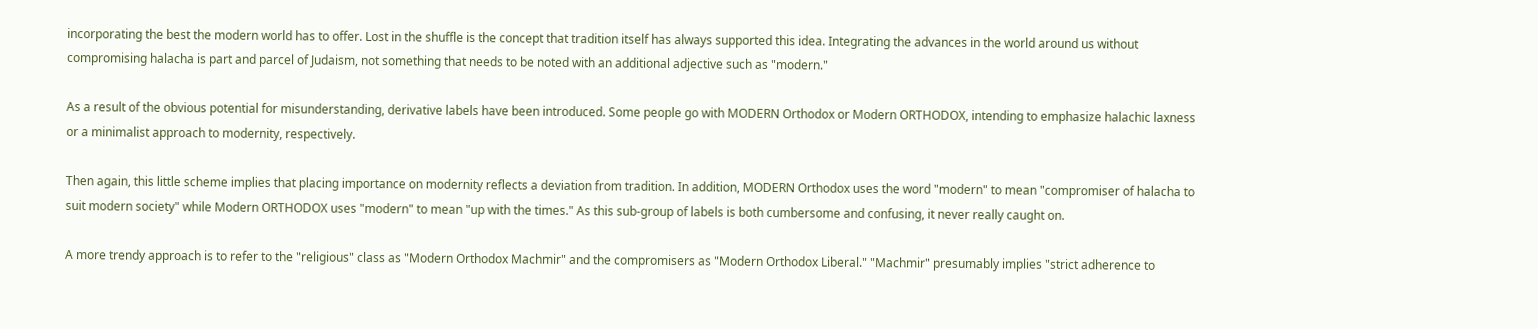incorporating the best the modern world has to offer. Lost in the shuffle is the concept that tradition itself has always supported this idea. Integrating the advances in the world around us without compromising halacha is part and parcel of Judaism, not something that needs to be noted with an additional adjective such as "modern."

As a result of the obvious potential for misunderstanding, derivative labels have been introduced. Some people go with MODERN Orthodox or Modern ORTHODOX, intending to emphasize halachic laxness or a minimalist approach to modernity, respectively.

Then again, this little scheme implies that placing importance on modernity reflects a deviation from tradition. In addition, MODERN Orthodox uses the word "modern" to mean "compromiser of halacha to suit modern society" while Modern ORTHODOX uses "modern" to mean "up with the times." As this sub-group of labels is both cumbersome and confusing, it never really caught on.

A more trendy approach is to refer to the "religious" class as "Modern Orthodox Machmir" and the compromisers as "Modern Orthodox Liberal." "Machmir" presumably implies "strict adherence to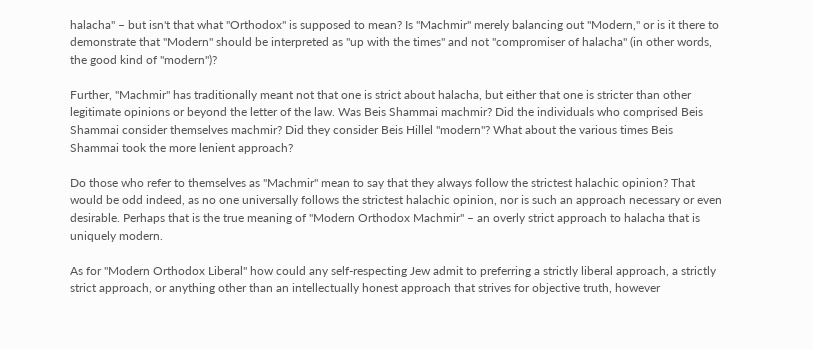halacha" – but isn't that what "Orthodox" is supposed to mean? Is "Machmir" merely balancing out "Modern," or is it there to demonstrate that "Modern" should be interpreted as "up with the times" and not "compromiser of halacha" (in other words, the good kind of "modern")?

Further, "Machmir" has traditionally meant not that one is strict about halacha, but either that one is stricter than other legitimate opinions or beyond the letter of the law. Was Beis Shammai machmir? Did the individuals who comprised Beis Shammai consider themselves machmir? Did they consider Beis Hillel "modern"? What about the various times Beis Shammai took the more lenient approach?

Do those who refer to themselves as "Machmir" mean to say that they always follow the strictest halachic opinion? That would be odd indeed, as no one universally follows the strictest halachic opinion, nor is such an approach necessary or even desirable. Perhaps that is the true meaning of "Modern Orthodox Machmir" – an overly strict approach to halacha that is uniquely modern.

As for "Modern Orthodox Liberal" how could any self-respecting Jew admit to preferring a strictly liberal approach, a strictly strict approach, or anything other than an intellectually honest approach that strives for objective truth, however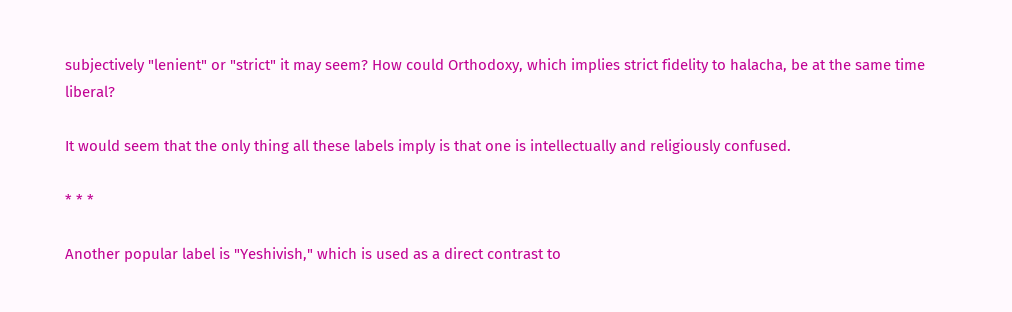subjectively "lenient" or "strict" it may seem? How could Orthodoxy, which implies strict fidelity to halacha, be at the same time liberal?

It would seem that the only thing all these labels imply is that one is intellectually and religiously confused.

* * *

Another popular label is "Yeshivish," which is used as a direct contrast to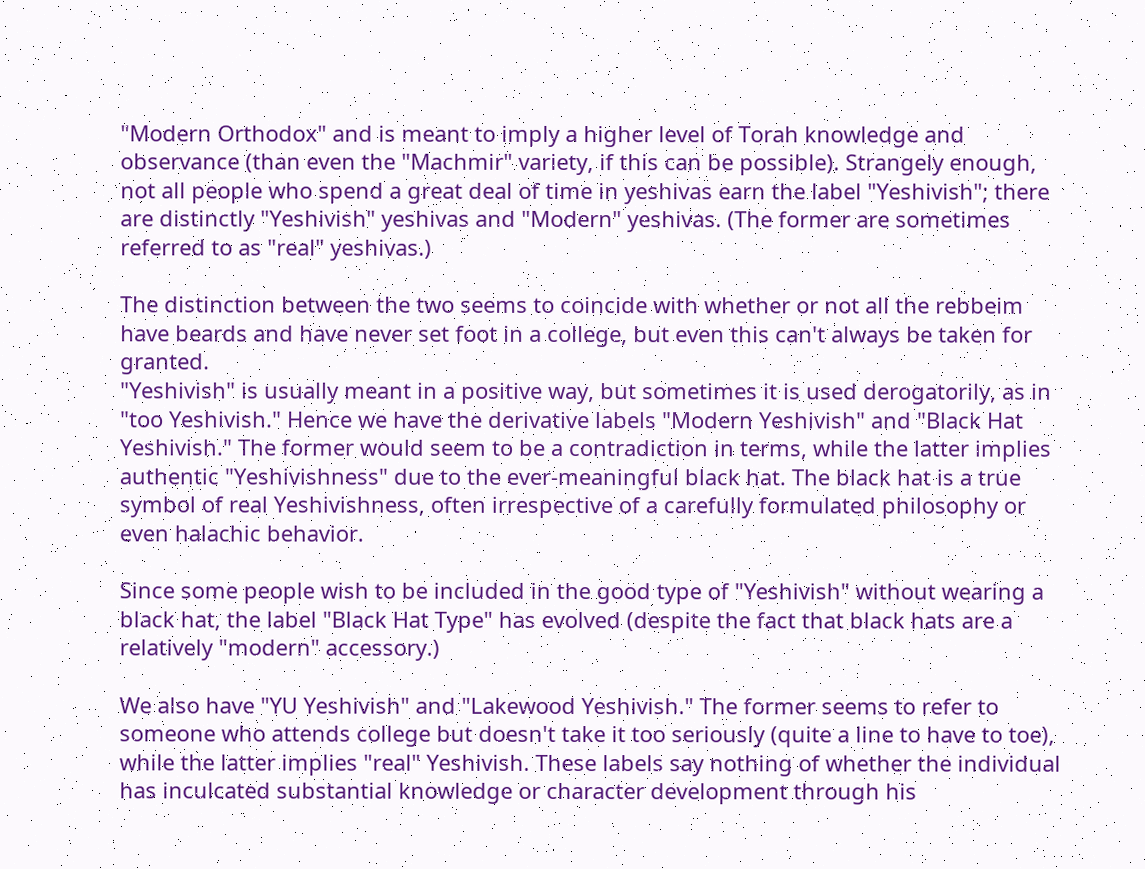"Modern Orthodox" and is meant to imply a higher level of Torah knowledge and observance (than even the "Machmir" variety, if this can be possible). Strangely enough, not all people who spend a great deal of time in yeshivas earn the label "Yeshivish"; there are distinctly "Yeshivish" yeshivas and "Modern" yeshivas. (The former are sometimes referred to as "real" yeshivas.)

The distinction between the two seems to coincide with whether or not all the rebbeim have beards and have never set foot in a college, but even this can't always be taken for granted.
"Yeshivish" is usually meant in a positive way, but sometimes it is used derogatorily, as in "too Yeshivish." Hence we have the derivative labels "Modern Yeshivish" and "Black Hat Yeshivish." The former would seem to be a contradiction in terms, while the latter implies authentic "Yeshivishness" due to the ever-meaningful black hat. The black hat is a true symbol of real Yeshivishness, often irrespective of a carefully formulated philosophy or even halachic behavior.

Since some people wish to be included in the good type of "Yeshivish" without wearing a black hat, the label "Black Hat Type" has evolved (despite the fact that black hats are a relatively "modern" accessory.)

We also have "YU Yeshivish" and "Lakewood Yeshivish." The former seems to refer to someone who attends college but doesn't take it too seriously (quite a line to have to toe), while the latter implies "real" Yeshivish. These labels say nothing of whether the individual has inculcated substantial knowledge or character development through his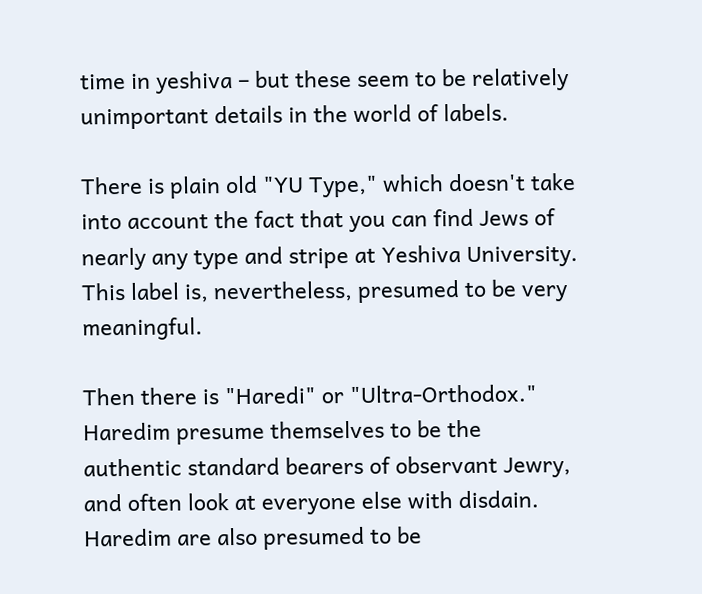time in yeshiva – but these seem to be relatively unimportant details in the world of labels.

There is plain old "YU Type," which doesn't take into account the fact that you can find Jews of nearly any type and stripe at Yeshiva University. This label is, nevertheless, presumed to be very meaningful.

Then there is "Haredi" or "Ultra-Orthodox." Haredim presume themselves to be the authentic standard bearers of observant Jewry, and often look at everyone else with disdain. Haredim are also presumed to be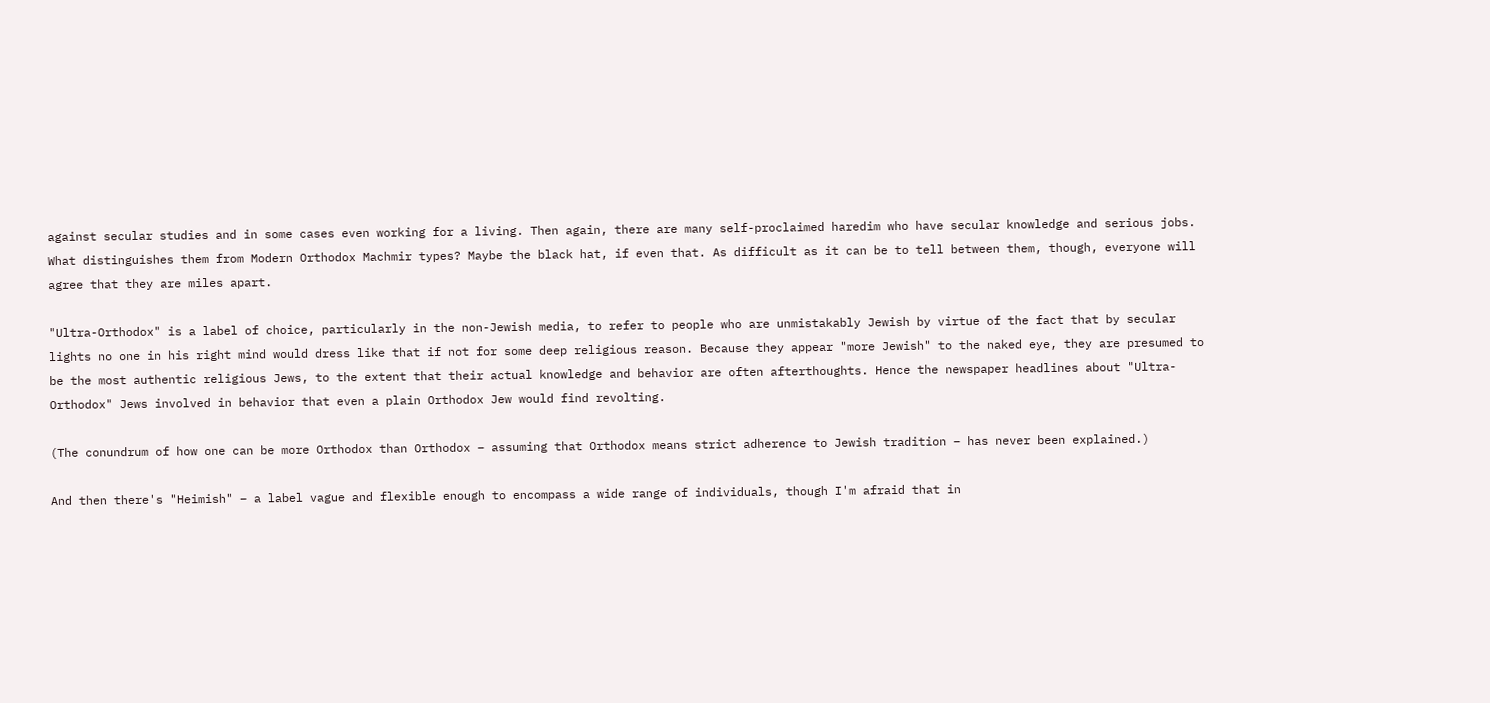against secular studies and in some cases even working for a living. Then again, there are many self-proclaimed haredim who have secular knowledge and serious jobs. What distinguishes them from Modern Orthodox Machmir types? Maybe the black hat, if even that. As difficult as it can be to tell between them, though, everyone will agree that they are miles apart.

"Ultra-Orthodox" is a label of choice, particularly in the non-Jewish media, to refer to people who are unmistakably Jewish by virtue of the fact that by secular lights no one in his right mind would dress like that if not for some deep religious reason. Because they appear "more Jewish" to the naked eye, they are presumed to be the most authentic religious Jews, to the extent that their actual knowledge and behavior are often afterthoughts. Hence the newspaper headlines about "Ultra-Orthodox" Jews involved in behavior that even a plain Orthodox Jew would find revolting.

(The conundrum of how one can be more Orthodox than Orthodox – assuming that Orthodox means strict adherence to Jewish tradition – has never been explained.)

And then there's "Heimish" – a label vague and flexible enough to encompass a wide range of individuals, though I'm afraid that in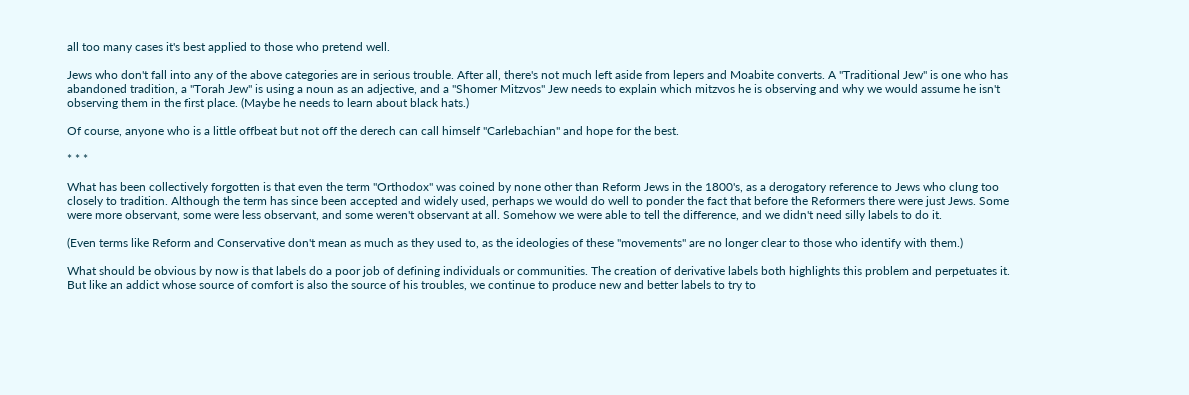all too many cases it's best applied to those who pretend well.

Jews who don't fall into any of the above categories are in serious trouble. After all, there's not much left aside from lepers and Moabite converts. A "Traditional Jew" is one who has abandoned tradition, a "Torah Jew" is using a noun as an adjective, and a "Shomer Mitzvos" Jew needs to explain which mitzvos he is observing and why we would assume he isn't observing them in the first place. (Maybe he needs to learn about black hats.)

Of course, anyone who is a little offbeat but not off the derech can call himself "Carlebachian" and hope for the best.

* * *

What has been collectively forgotten is that even the term "Orthodox" was coined by none other than Reform Jews in the 1800's, as a derogatory reference to Jews who clung too closely to tradition. Although the term has since been accepted and widely used, perhaps we would do well to ponder the fact that before the Reformers there were just Jews. Some were more observant, some were less observant, and some weren't observant at all. Somehow we were able to tell the difference, and we didn't need silly labels to do it.

(Even terms like Reform and Conservative don't mean as much as they used to, as the ideologies of these "movements" are no longer clear to those who identify with them.)

What should be obvious by now is that labels do a poor job of defining individuals or communities. The creation of derivative labels both highlights this problem and perpetuates it. But like an addict whose source of comfort is also the source of his troubles, we continue to produce new and better labels to try to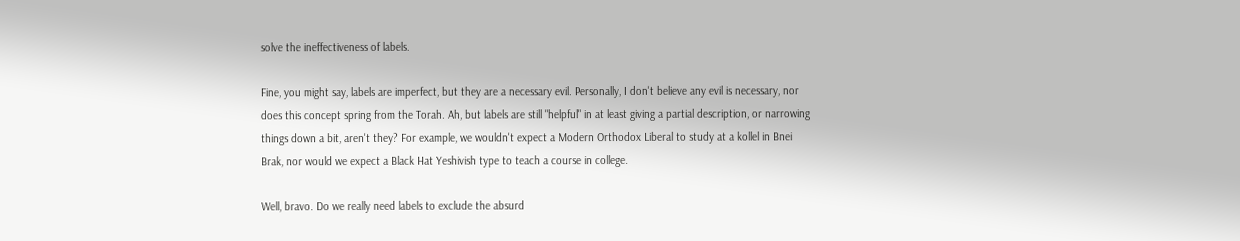solve the ineffectiveness of labels.

Fine, you might say, labels are imperfect, but they are a necessary evil. Personally, I don't believe any evil is necessary, nor does this concept spring from the Torah. Ah, but labels are still "helpful" in at least giving a partial description, or narrowing things down a bit, aren't they? For example, we wouldn't expect a Modern Orthodox Liberal to study at a kollel in Bnei Brak, nor would we expect a Black Hat Yeshivish type to teach a course in college.

Well, bravo. Do we really need labels to exclude the absurd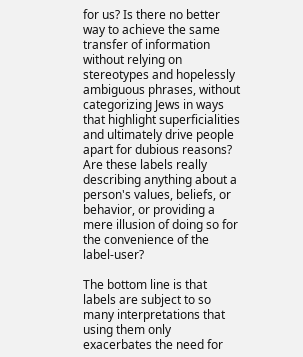for us? Is there no better way to achieve the same transfer of information without relying on stereotypes and hopelessly ambiguous phrases, without categorizing Jews in ways that highlight superficialities and ultimately drive people apart for dubious reasons? Are these labels really describing anything about a person's values, beliefs, or behavior, or providing a mere illusion of doing so for the convenience of the label-user?

The bottom line is that labels are subject to so many interpretations that using them only exacerbates the need for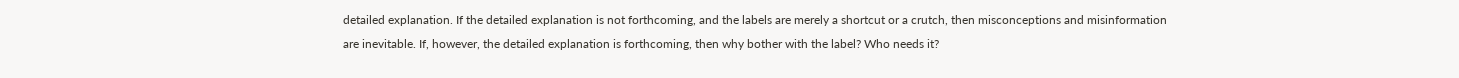detailed explanation. If the detailed explanation is not forthcoming, and the labels are merely a shortcut or a crutch, then misconceptions and misinformation are inevitable. If, however, the detailed explanation is forthcoming, then why bother with the label? Who needs it?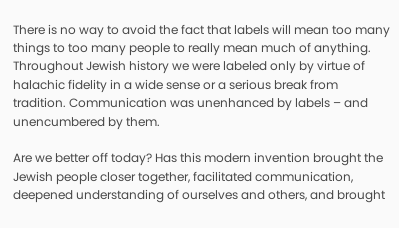There is no way to avoid the fact that labels will mean too many things to too many people to really mean much of anything. Throughout Jewish history we were labeled only by virtue of halachic fidelity in a wide sense or a serious break from tradition. Communication was unenhanced by labels – and unencumbered by them.

Are we better off today? Has this modern invention brought the Jewish people closer together, facilitated communication, deepened understanding of ourselves and others, and brought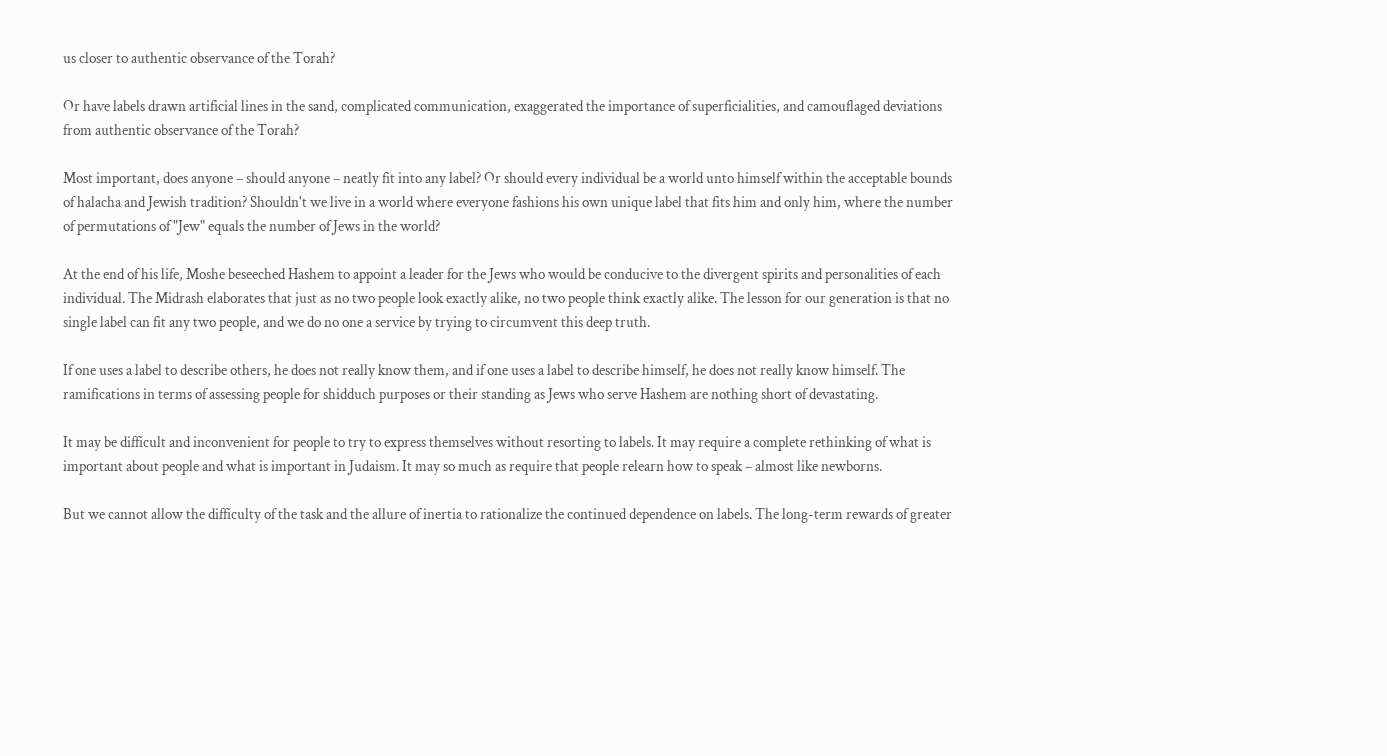us closer to authentic observance of the Torah?

Or have labels drawn artificial lines in the sand, complicated communication, exaggerated the importance of superficialities, and camouflaged deviations from authentic observance of the Torah?

Most important, does anyone – should anyone – neatly fit into any label? Or should every individual be a world unto himself within the acceptable bounds of halacha and Jewish tradition? Shouldn't we live in a world where everyone fashions his own unique label that fits him and only him, where the number of permutations of "Jew" equals the number of Jews in the world?

At the end of his life, Moshe beseeched Hashem to appoint a leader for the Jews who would be conducive to the divergent spirits and personalities of each individual. The Midrash elaborates that just as no two people look exactly alike, no two people think exactly alike. The lesson for our generation is that no single label can fit any two people, and we do no one a service by trying to circumvent this deep truth.

If one uses a label to describe others, he does not really know them, and if one uses a label to describe himself, he does not really know himself. The ramifications in terms of assessing people for shidduch purposes or their standing as Jews who serve Hashem are nothing short of devastating.

It may be difficult and inconvenient for people to try to express themselves without resorting to labels. It may require a complete rethinking of what is important about people and what is important in Judaism. It may so much as require that people relearn how to speak – almost like newborns.

But we cannot allow the difficulty of the task and the allure of inertia to rationalize the continued dependence on labels. The long-term rewards of greater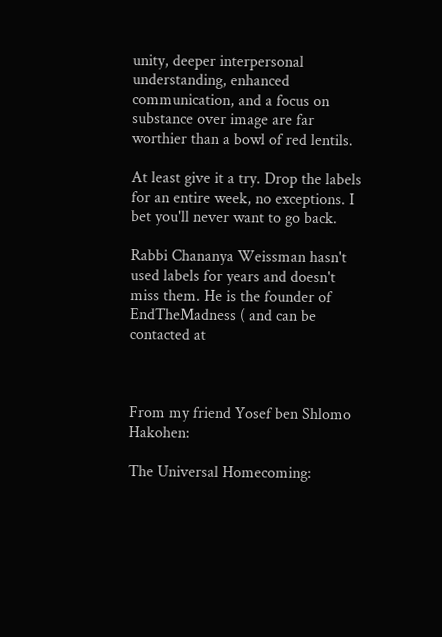unity, deeper interpersonal understanding, enhanced communication, and a focus on substance over image are far worthier than a bowl of red lentils.

At least give it a try. Drop the labels for an entire week, no exceptions. I bet you'll never want to go back.

Rabbi Chananya Weissman hasn't used labels for years and doesn't miss them. He is the founder of EndTheMadness ( and can be contacted at



From my friend Yosef ben Shlomo Hakohen:

The Universal Homecoming: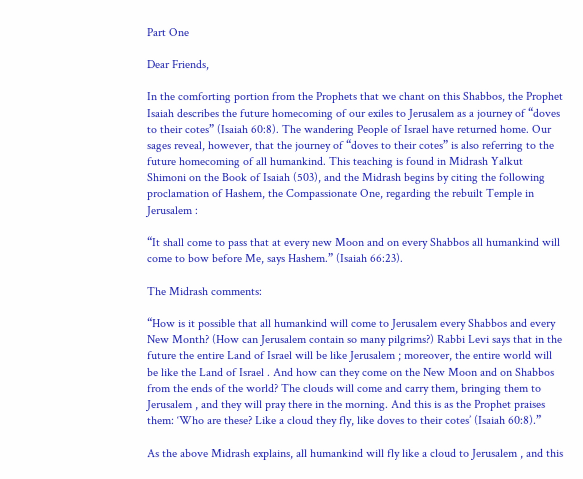Part One

Dear Friends,

In the comforting portion from the Prophets that we chant on this Shabbos, the Prophet Isaiah describes the future homecoming of our exiles to Jerusalem as a journey of “doves to their cotes” (Isaiah 60:8). The wandering People of Israel have returned home. Our sages reveal, however, that the journey of “doves to their cotes” is also referring to the future homecoming of all humankind. This teaching is found in Midrash Yalkut Shimoni on the Book of Isaiah (503), and the Midrash begins by citing the following proclamation of Hashem, the Compassionate One, regarding the rebuilt Temple in Jerusalem :

“It shall come to pass that at every new Moon and on every Shabbos all humankind will come to bow before Me, says Hashem.” (Isaiah 66:23).

The Midrash comments:

“How is it possible that all humankind will come to Jerusalem every Shabbos and every New Month? (How can Jerusalem contain so many pilgrims?) Rabbi Levi says that in the future the entire Land of Israel will be like Jerusalem ; moreover, the entire world will be like the Land of Israel . And how can they come on the New Moon and on Shabbos from the ends of the world? The clouds will come and carry them, bringing them to Jerusalem , and they will pray there in the morning. And this is as the Prophet praises them: ‘Who are these? Like a cloud they fly, like doves to their cotes’ (Isaiah 60:8).”

As the above Midrash explains, all humankind will fly like a cloud to Jerusalem , and this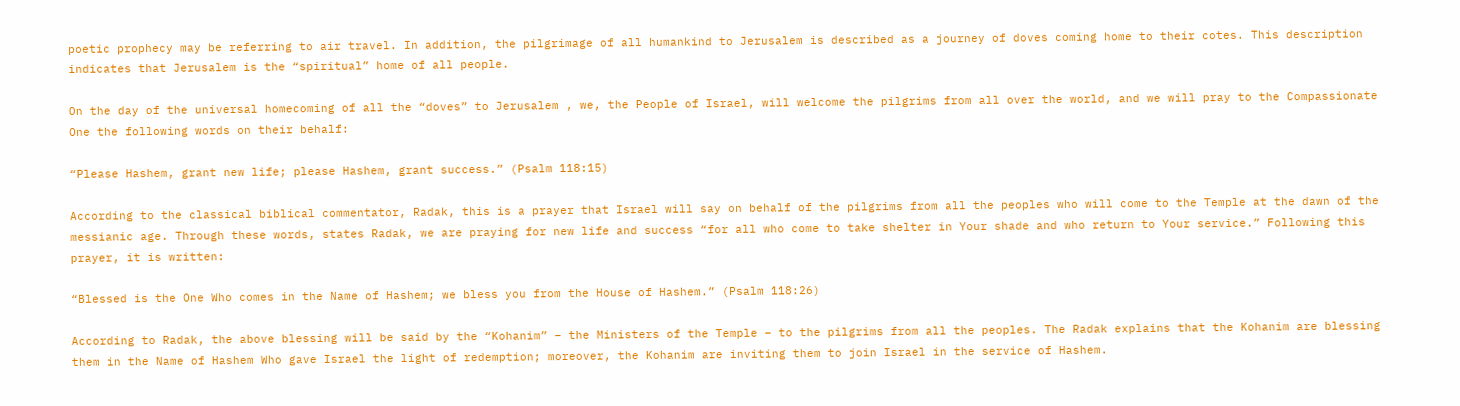poetic prophecy may be referring to air travel. In addition, the pilgrimage of all humankind to Jerusalem is described as a journey of doves coming home to their cotes. This description indicates that Jerusalem is the “spiritual” home of all people.

On the day of the universal homecoming of all the “doves” to Jerusalem , we, the People of Israel, will welcome the pilgrims from all over the world, and we will pray to the Compassionate One the following words on their behalf:

“Please Hashem, grant new life; please Hashem, grant success.” (Psalm 118:15)

According to the classical biblical commentator, Radak, this is a prayer that Israel will say on behalf of the pilgrims from all the peoples who will come to the Temple at the dawn of the messianic age. Through these words, states Radak, we are praying for new life and success “for all who come to take shelter in Your shade and who return to Your service.” Following this prayer, it is written:

“Blessed is the One Who comes in the Name of Hashem; we bless you from the House of Hashem.” (Psalm 118:26)

According to Radak, the above blessing will be said by the “Kohanim” – the Ministers of the Temple – to the pilgrims from all the peoples. The Radak explains that the Kohanim are blessing them in the Name of Hashem Who gave Israel the light of redemption; moreover, the Kohanim are inviting them to join Israel in the service of Hashem.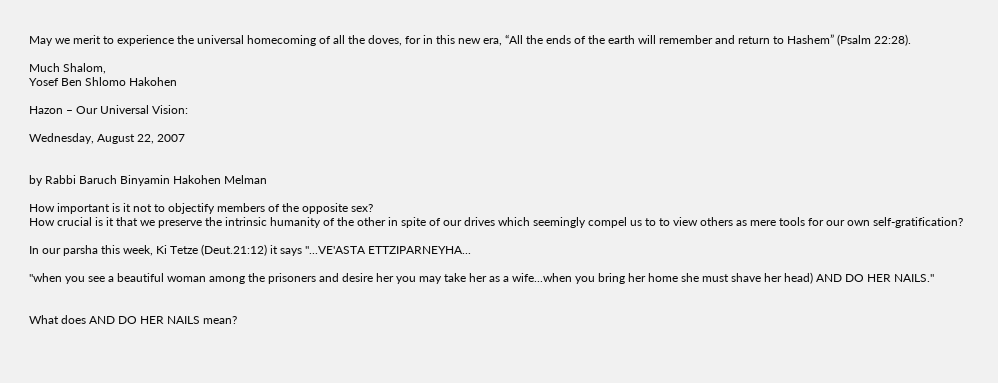May we merit to experience the universal homecoming of all the doves, for in this new era, “All the ends of the earth will remember and return to Hashem” (Psalm 22:28).

Much Shalom,
Yosef Ben Shlomo Hakohen

Hazon – Our Universal Vision:

Wednesday, August 22, 2007


by Rabbi Baruch Binyamin Hakohen Melman

How important is it not to objectify members of the opposite sex?
How crucial is it that we preserve the intrinsic humanity of the other in spite of our drives which seemingly compel us to to view others as mere tools for our own self-gratification?

In our parsha this week, Ki Tetze (Deut.21:12) it says "...VE'ASTA ETTZIPARNEYHA...

"when you see a beautiful woman among the prisoners and desire her you may take her as a wife...when you bring her home she must shave her head) AND DO HER NAILS."


What does AND DO HER NAILS mean?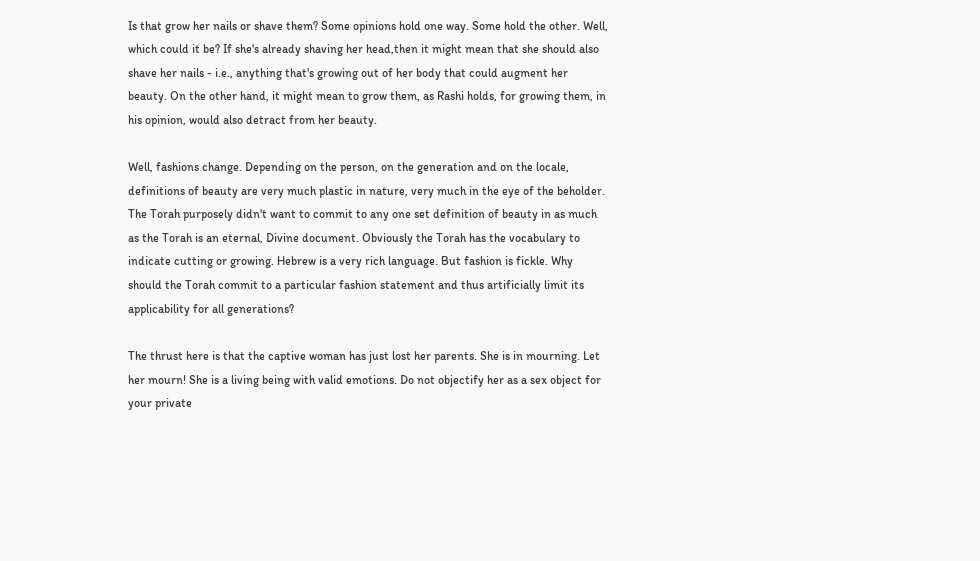Is that grow her nails or shave them? Some opinions hold one way. Some hold the other. Well, which could it be? If she's already shaving her head,then it might mean that she should also shave her nails - i.e., anything that's growing out of her body that could augment her beauty. On the other hand, it might mean to grow them, as Rashi holds, for growing them, in his opinion, would also detract from her beauty.

Well, fashions change. Depending on the person, on the generation and on the locale, definitions of beauty are very much plastic in nature, very much in the eye of the beholder. The Torah purposely didn't want to commit to any one set definition of beauty in as much as the Torah is an eternal, Divine document. Obviously the Torah has the vocabulary to indicate cutting or growing. Hebrew is a very rich language. But fashion is fickle. Why should the Torah commit to a particular fashion statement and thus artificially limit its applicability for all generations?

The thrust here is that the captive woman has just lost her parents. She is in mourning. Let her mourn! She is a living being with valid emotions. Do not objectify her as a sex object for your private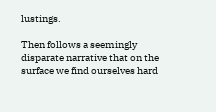lustings.

Then follows a seemingly disparate narrative that on the surface we find ourselves hard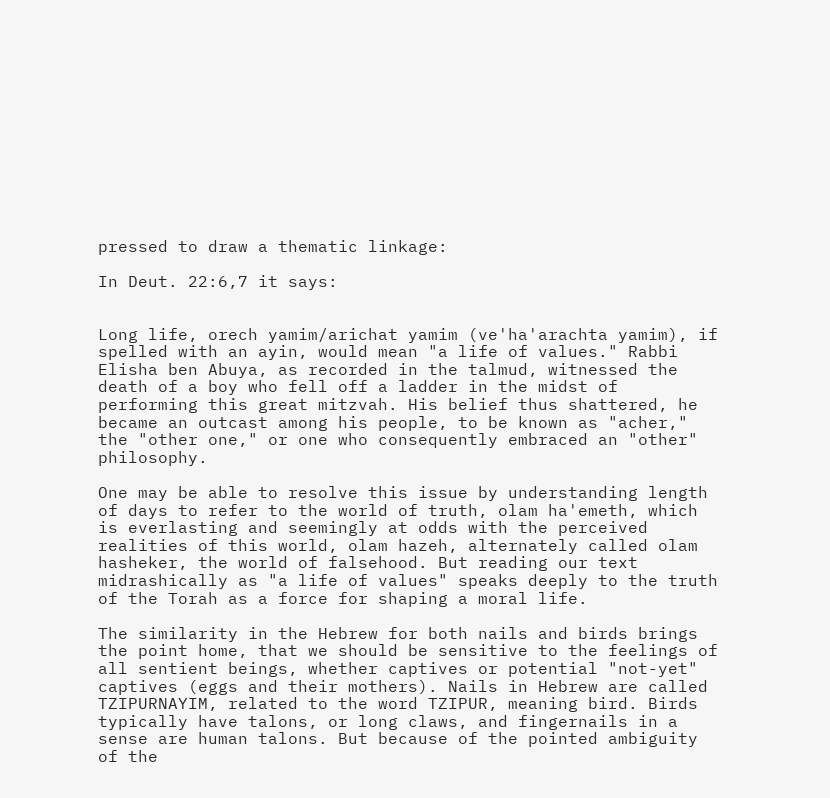pressed to draw a thematic linkage:

In Deut. 22:6,7 it says:


Long life, orech yamim/arichat yamim (ve'ha'arachta yamim), if spelled with an ayin, would mean "a life of values." Rabbi Elisha ben Abuya, as recorded in the talmud, witnessed the death of a boy who fell off a ladder in the midst of performing this great mitzvah. His belief thus shattered, he became an outcast among his people, to be known as "acher," the "other one," or one who consequently embraced an "other" philosophy.

One may be able to resolve this issue by understanding length of days to refer to the world of truth, olam ha'emeth, which is everlasting and seemingly at odds with the perceived realities of this world, olam hazeh, alternately called olam hasheker, the world of falsehood. But reading our text midrashically as "a life of values" speaks deeply to the truth of the Torah as a force for shaping a moral life.

The similarity in the Hebrew for both nails and birds brings the point home, that we should be sensitive to the feelings of all sentient beings, whether captives or potential "not-yet" captives (eggs and their mothers). Nails in Hebrew are called TZIPURNAYIM, related to the word TZIPUR, meaning bird. Birds typically have talons, or long claws, and fingernails in a sense are human talons. But because of the pointed ambiguity of the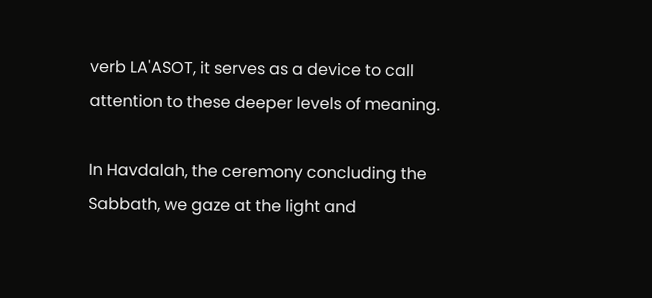verb LA'ASOT, it serves as a device to call attention to these deeper levels of meaning.

In Havdalah, the ceremony concluding the Sabbath, we gaze at the light and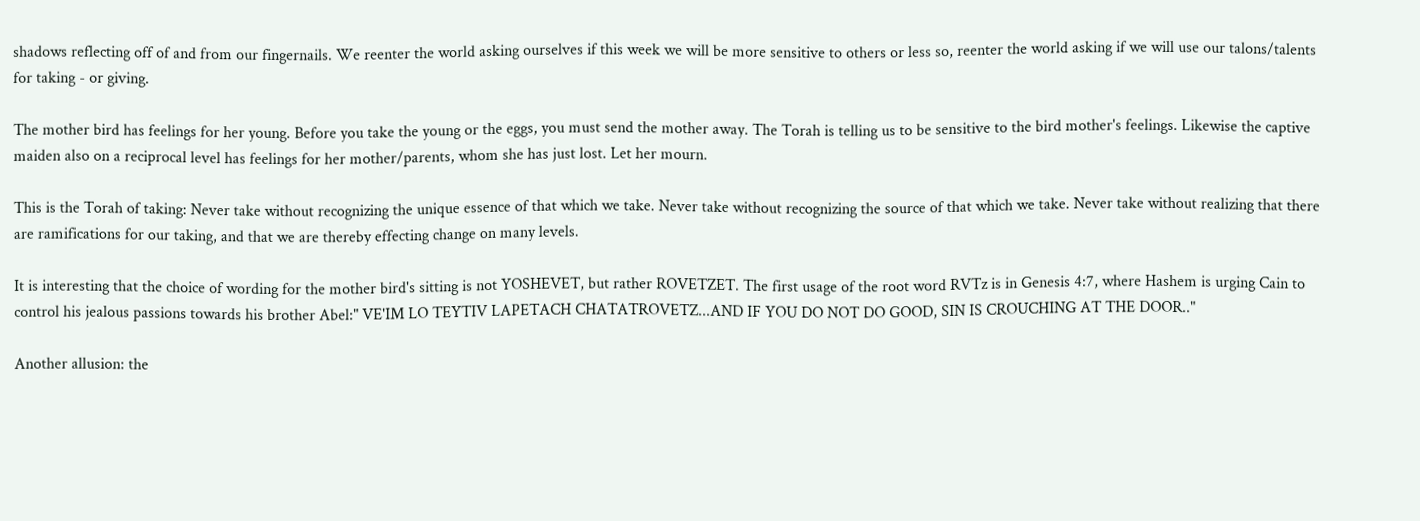shadows reflecting off of and from our fingernails. We reenter the world asking ourselves if this week we will be more sensitive to others or less so, reenter the world asking if we will use our talons/talents for taking - or giving.

The mother bird has feelings for her young. Before you take the young or the eggs, you must send the mother away. The Torah is telling us to be sensitive to the bird mother's feelings. Likewise the captive maiden also on a reciprocal level has feelings for her mother/parents, whom she has just lost. Let her mourn.

This is the Torah of taking: Never take without recognizing the unique essence of that which we take. Never take without recognizing the source of that which we take. Never take without realizing that there are ramifications for our taking, and that we are thereby effecting change on many levels.

It is interesting that the choice of wording for the mother bird's sitting is not YOSHEVET, but rather ROVETZET. The first usage of the root word RVTz is in Genesis 4:7, where Hashem is urging Cain to control his jealous passions towards his brother Abel:" VE'IM LO TEYTIV LAPETACH CHATATROVETZ...AND IF YOU DO NOT DO GOOD, SIN IS CROUCHING AT THE DOOR.."

Another allusion: the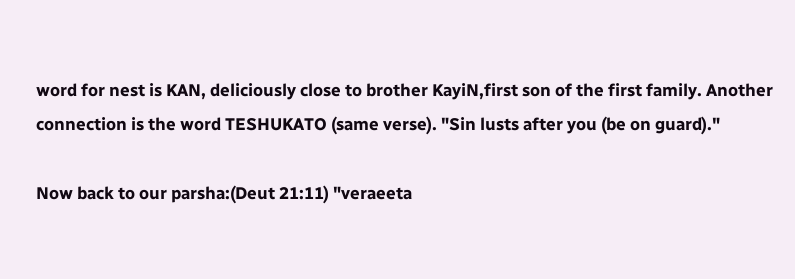word for nest is KAN, deliciously close to brother KayiN,first son of the first family. Another connection is the word TESHUKATO (same verse). "Sin lusts after you (be on guard)."

Now back to our parsha:(Deut 21:11) "veraeeta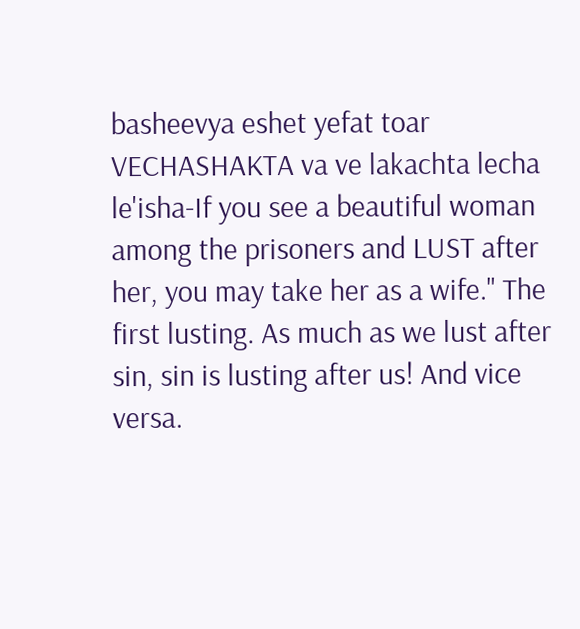basheevya eshet yefat toar VECHASHAKTA va ve lakachta lecha le'isha-If you see a beautiful woman among the prisoners and LUST after her, you may take her as a wife." The first lusting. As much as we lust after sin, sin is lusting after us! And vice versa.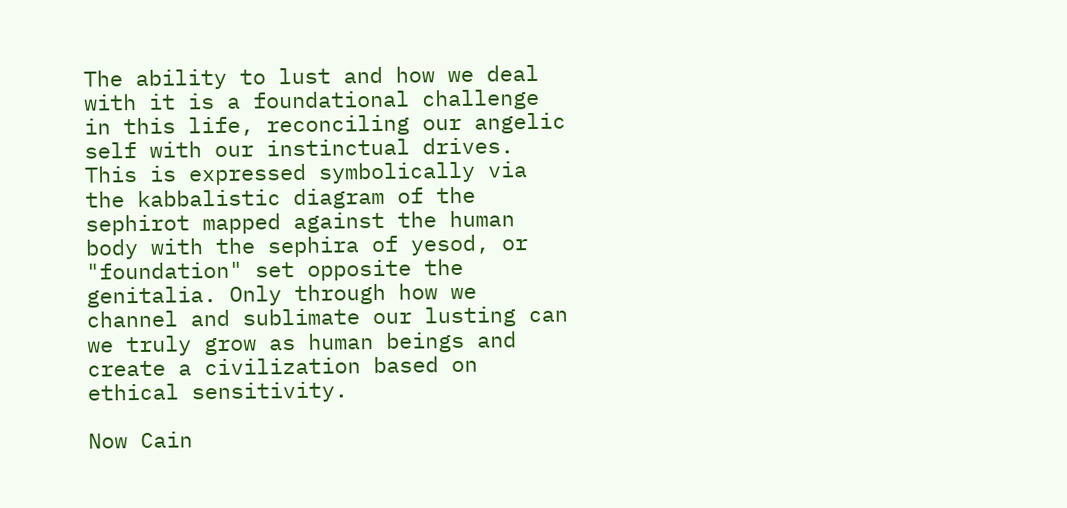The ability to lust and how we deal with it is a foundational challenge in this life, reconciling our angelic self with our instinctual drives. This is expressed symbolically via the kabbalistic diagram of the sephirot mapped against the human body with the sephira of yesod, or "foundation" set opposite the genitalia. Only through how we channel and sublimate our lusting can we truly grow as human beings and create a civilization based on ethical sensitivity.

Now Cain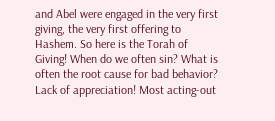and Abel were engaged in the very first giving, the very first offering to Hashem. So here is the Torah of Giving! When do we often sin? What is often the root cause for bad behavior? Lack of appreciation! Most acting-out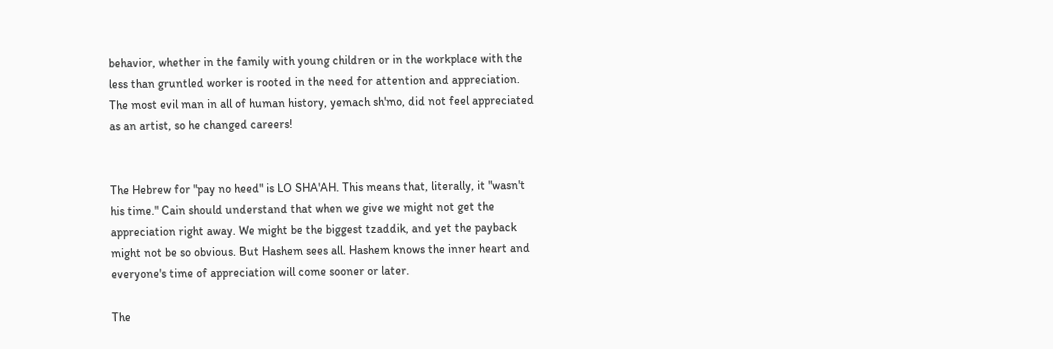behavior, whether in the family with young children or in the workplace with the less than gruntled worker is rooted in the need for attention and appreciation. The most evil man in all of human history, yemach sh'mo, did not feel appreciated as an artist, so he changed careers!


The Hebrew for "pay no heed" is LO SHA'AH. This means that, literally, it "wasn't his time." Cain should understand that when we give we might not get the appreciation right away. We might be the biggest tzaddik, and yet the payback might not be so obvious. But Hashem sees all. Hashem knows the inner heart and everyone's time of appreciation will come sooner or later.

The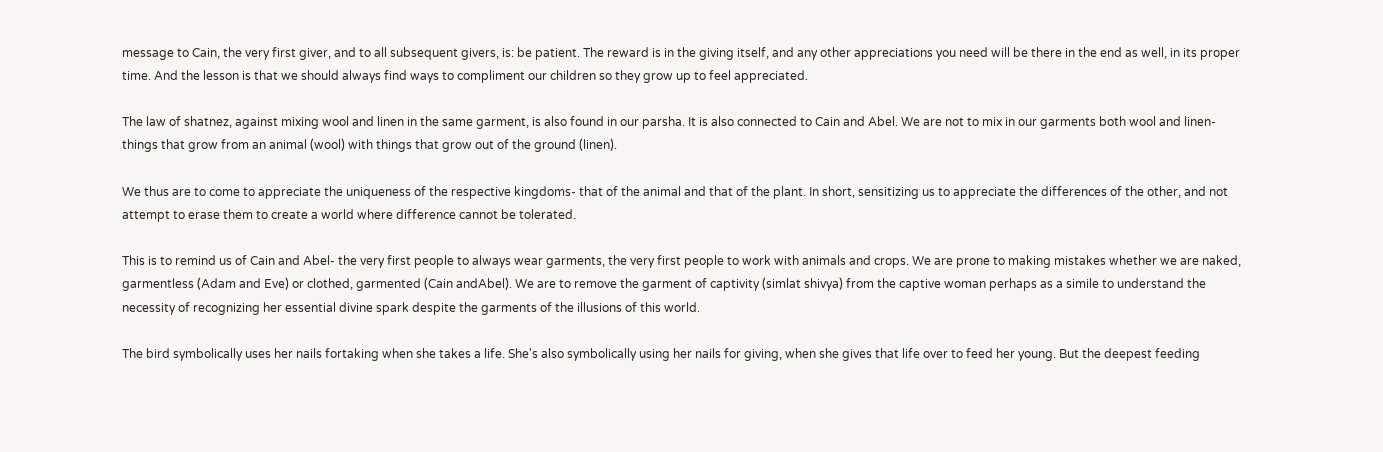message to Cain, the very first giver, and to all subsequent givers, is: be patient. The reward is in the giving itself, and any other appreciations you need will be there in the end as well, in its proper time. And the lesson is that we should always find ways to compliment our children so they grow up to feel appreciated.

The law of shatnez, against mixing wool and linen in the same garment, is also found in our parsha. It is also connected to Cain and Abel. We are not to mix in our garments both wool and linen- things that grow from an animal (wool) with things that grow out of the ground (linen).

We thus are to come to appreciate the uniqueness of the respective kingdoms- that of the animal and that of the plant. In short, sensitizing us to appreciate the differences of the other, and not attempt to erase them to create a world where difference cannot be tolerated.

This is to remind us of Cain and Abel- the very first people to always wear garments, the very first people to work with animals and crops. We are prone to making mistakes whether we are naked, garmentless (Adam and Eve) or clothed, garmented (Cain andAbel). We are to remove the garment of captivity (simlat shivya) from the captive woman perhaps as a simile to understand the necessity of recognizing her essential divine spark despite the garments of the illusions of this world.

The bird symbolically uses her nails fortaking when she takes a life. She's also symbolically using her nails for giving, when she gives that life over to feed her young. But the deepest feeding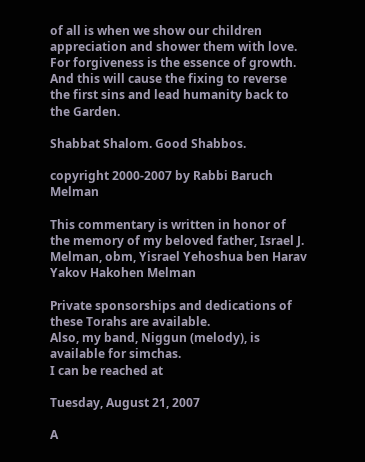of all is when we show our children appreciation and shower them with love. For forgiveness is the essence of growth. And this will cause the fixing to reverse the first sins and lead humanity back to the Garden.

Shabbat Shalom. Good Shabbos.

copyright 2000-2007 by Rabbi Baruch Melman

This commentary is written in honor of the memory of my beloved father, Israel J. Melman, obm, Yisrael Yehoshua ben Harav Yakov Hakohen Melman

Private sponsorships and dedications of these Torahs are available.
Also, my band, Niggun (melody), is available for simchas.
I can be reached at

Tuesday, August 21, 2007

A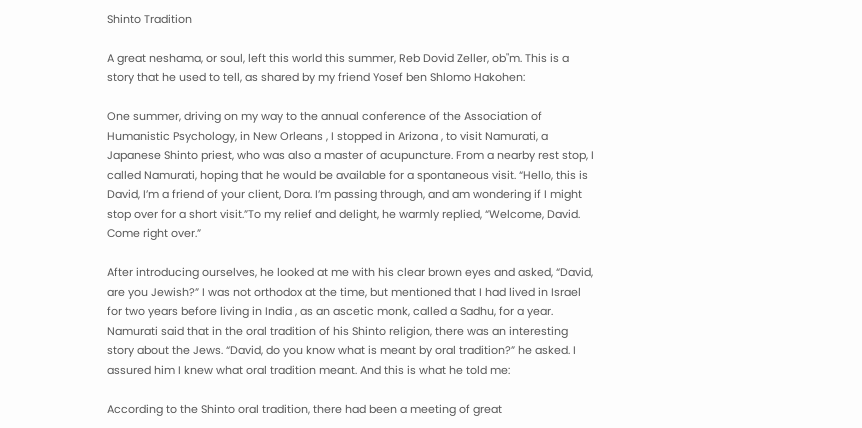Shinto Tradition

A great neshama, or soul, left this world this summer, Reb Dovid Zeller, ob"m. This is a story that he used to tell, as shared by my friend Yosef ben Shlomo Hakohen:

One summer, driving on my way to the annual conference of the Association of Humanistic Psychology, in New Orleans , I stopped in Arizona , to visit Namurati, a Japanese Shinto priest, who was also a master of acupuncture. From a nearby rest stop, I called Namurati, hoping that he would be available for a spontaneous visit. “Hello, this is David, I’m a friend of your client, Dora. I’m passing through, and am wondering if I might stop over for a short visit.”To my relief and delight, he warmly replied, “Welcome, David. Come right over.”

After introducing ourselves, he looked at me with his clear brown eyes and asked, “David, are you Jewish?” I was not orthodox at the time, but mentioned that I had lived in Israel for two years before living in India , as an ascetic monk, called a Sadhu, for a year. Namurati said that in the oral tradition of his Shinto religion, there was an interesting story about the Jews. “David, do you know what is meant by oral tradition?” he asked. I assured him I knew what oral tradition meant. And this is what he told me:

According to the Shinto oral tradition, there had been a meeting of great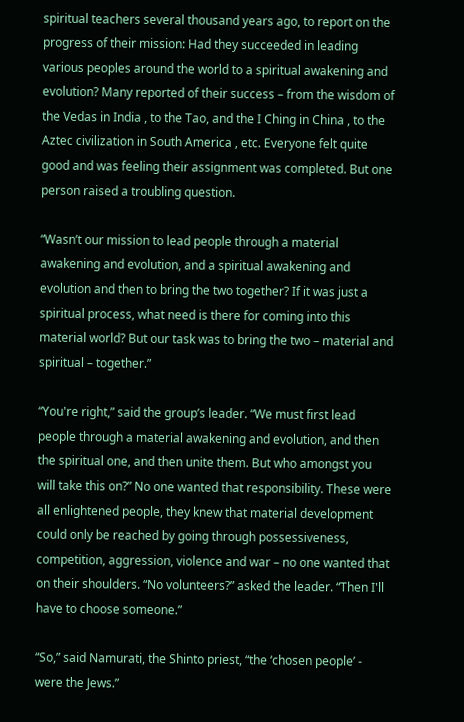spiritual teachers several thousand years ago, to report on the progress of their mission: Had they succeeded in leading various peoples around the world to a spiritual awakening and evolution? Many reported of their success – from the wisdom of the Vedas in India , to the Tao, and the I Ching in China , to the Aztec civilization in South America , etc. Everyone felt quite good and was feeling their assignment was completed. But one person raised a troubling question.

“Wasn’t our mission to lead people through a material awakening and evolution, and a spiritual awakening and evolution and then to bring the two together? If it was just a spiritual process, what need is there for coming into this material world? But our task was to bring the two – material and spiritual – together.”

“You're right,” said the group’s leader. “We must first lead people through a material awakening and evolution, and then the spiritual one, and then unite them. But who amongst you will take this on?” No one wanted that responsibility. These were all enlightened people, they knew that material development could only be reached by going through possessiveness, competition, aggression, violence and war – no one wanted that on their shoulders. “No volunteers?” asked the leader. “Then I'll have to choose someone.”

“So,” said Namurati, the Shinto priest, “the ‘chosen people’ - were the Jews.”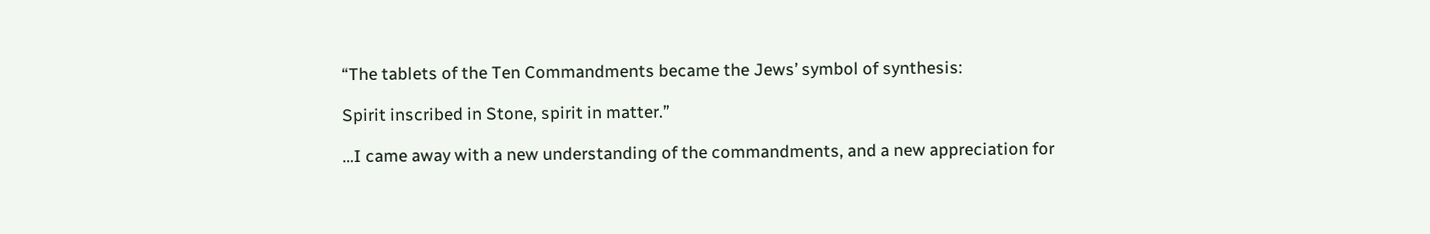“The tablets of the Ten Commandments became the Jews’ symbol of synthesis:

Spirit inscribed in Stone, spirit in matter.”

…I came away with a new understanding of the commandments, and a new appreciation for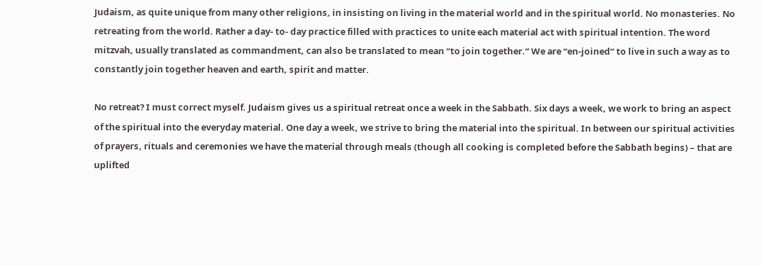Judaism, as quite unique from many other religions, in insisting on living in the material world and in the spiritual world. No monasteries. No retreating from the world. Rather a day- to- day practice filled with practices to unite each material act with spiritual intention. The word mitzvah, usually translated as commandment, can also be translated to mean “to join together.” We are “en-joined” to live in such a way as to constantly join together heaven and earth, spirit and matter.

No retreat? I must correct myself. Judaism gives us a spiritual retreat once a week in the Sabbath. Six days a week, we work to bring an aspect of the spiritual into the everyday material. One day a week, we strive to bring the material into the spiritual. In between our spiritual activities of prayers, rituals and ceremonies we have the material through meals (though all cooking is completed before the Sabbath begins) – that are uplifted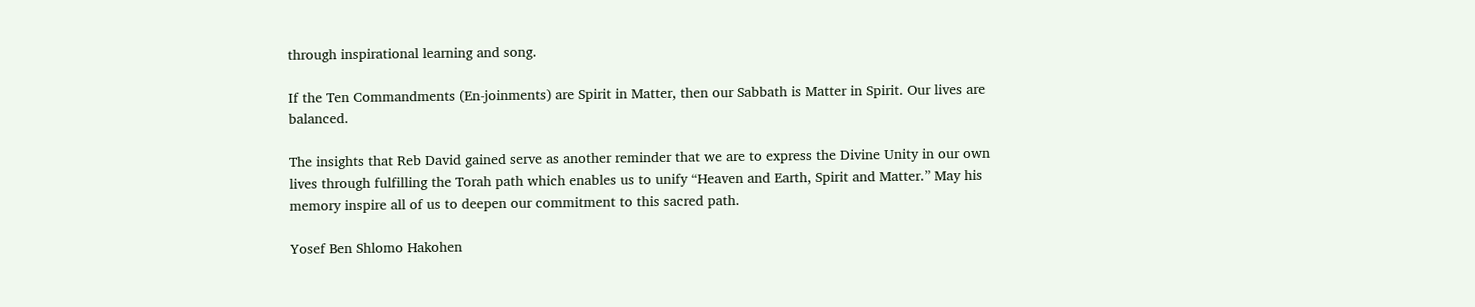through inspirational learning and song.

If the Ten Commandments (En-joinments) are Spirit in Matter, then our Sabbath is Matter in Spirit. Our lives are balanced.

The insights that Reb David gained serve as another reminder that we are to express the Divine Unity in our own lives through fulfilling the Torah path which enables us to unify “Heaven and Earth, Spirit and Matter.” May his memory inspire all of us to deepen our commitment to this sacred path.

Yosef Ben Shlomo Hakohen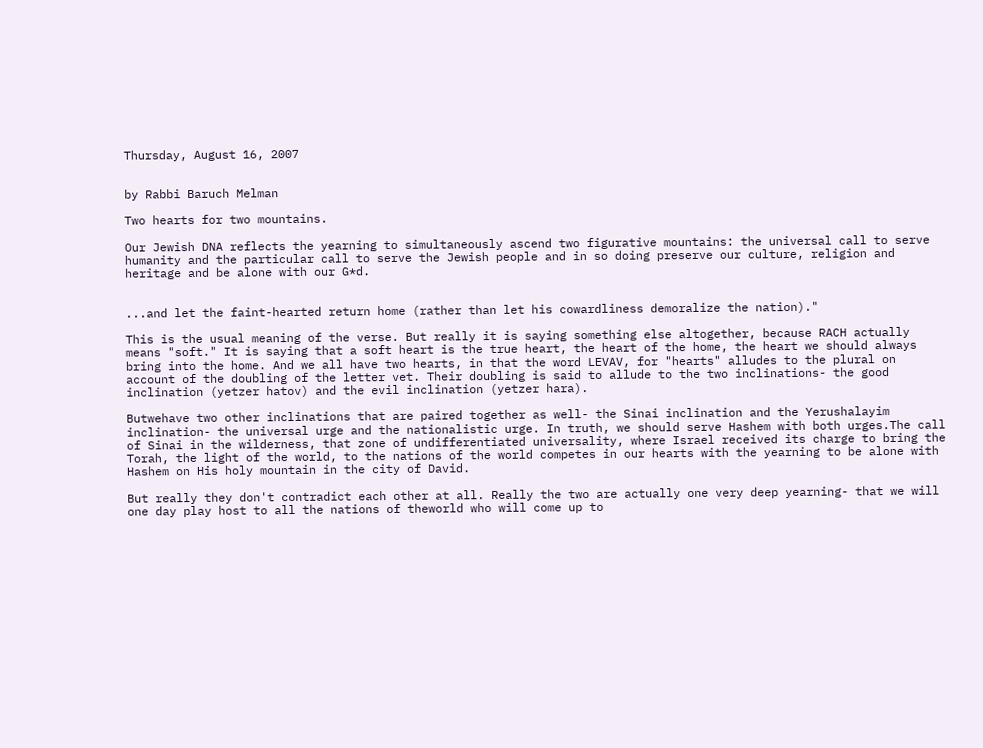Thursday, August 16, 2007


by Rabbi Baruch Melman

Two hearts for two mountains.

Our Jewish DNA reflects the yearning to simultaneously ascend two figurative mountains: the universal call to serve humanity and the particular call to serve the Jewish people and in so doing preserve our culture, religion and heritage and be alone with our G*d.


...and let the faint-hearted return home (rather than let his cowardliness demoralize the nation)."

This is the usual meaning of the verse. But really it is saying something else altogether, because RACH actually means "soft." It is saying that a soft heart is the true heart, the heart of the home, the heart we should always bring into the home. And we all have two hearts, in that the word LEVAV, for "hearts" alludes to the plural on account of the doubling of the letter vet. Their doubling is said to allude to the two inclinations- the good inclination (yetzer hatov) and the evil inclination (yetzer hara).

Butwehave two other inclinations that are paired together as well- the Sinai inclination and the Yerushalayim inclination- the universal urge and the nationalistic urge. In truth, we should serve Hashem with both urges.The call of Sinai in the wilderness, that zone of undifferentiated universality, where Israel received its charge to bring the Torah, the light of the world, to the nations of the world competes in our hearts with the yearning to be alone with Hashem on His holy mountain in the city of David.

But really they don't contradict each other at all. Really the two are actually one very deep yearning- that we will one day play host to all the nations of theworld who will come up to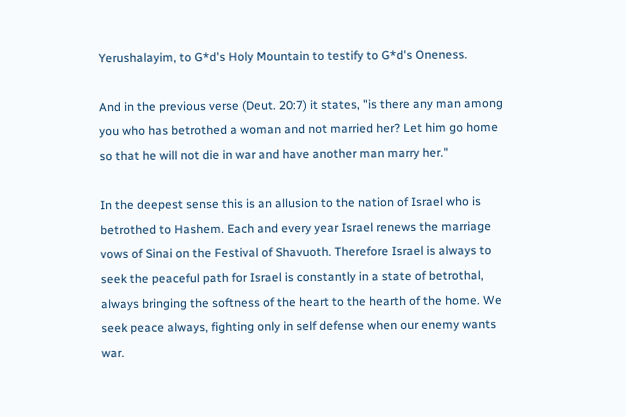Yerushalayim, to G*d's Holy Mountain to testify to G*d's Oneness.

And in the previous verse (Deut. 20:7) it states, "is there any man among you who has betrothed a woman and not married her? Let him go home so that he will not die in war and have another man marry her."

In the deepest sense this is an allusion to the nation of Israel who is betrothed to Hashem. Each and every year Israel renews the marriage vows of Sinai on the Festival of Shavuoth. Therefore Israel is always to seek the peaceful path for Israel is constantly in a state of betrothal, always bringing the softness of the heart to the hearth of the home. We seek peace always, fighting only in self defense when our enemy wants war.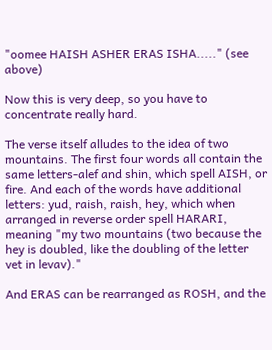"oomee HAISH ASHER ERAS ISHA....." (see above)

Now this is very deep, so you have to concentrate really hard.

The verse itself alludes to the idea of two mountains. The first four words all contain the same letters-alef and shin, which spell AISH, or fire. And each of the words have additional letters: yud, raish, raish, hey, which when arranged in reverse order spell HARARI, meaning "my two mountains (two because the hey is doubled, like the doubling of the letter vet in levav)."

And ERAS can be rearranged as ROSH, and the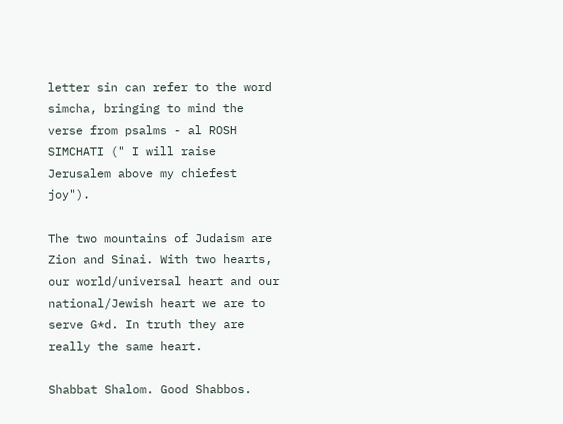letter sin can refer to the word simcha, bringing to mind the verse from psalms - al ROSH SIMCHATI (" I will raise Jerusalem above my chiefest joy").

The two mountains of Judaism are Zion and Sinai. With two hearts, our world/universal heart and our national/Jewish heart we are to serve G*d. In truth they are really the same heart.

Shabbat Shalom. Good Shabbos.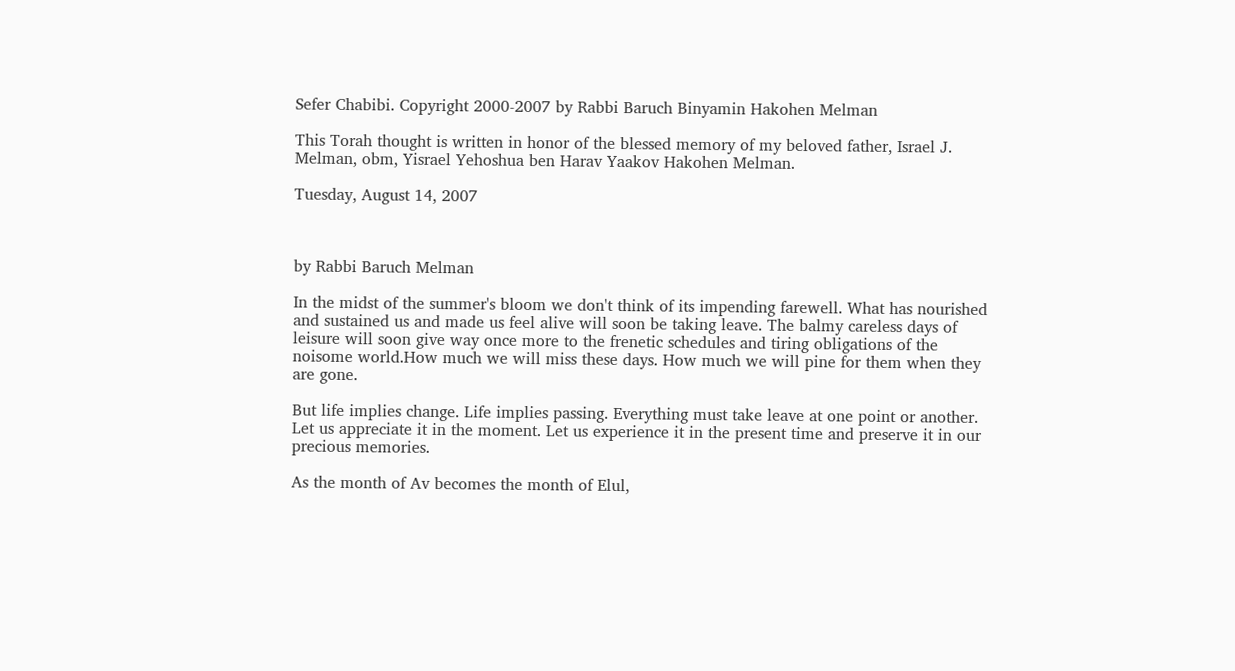Sefer Chabibi. Copyright 2000-2007 by Rabbi Baruch Binyamin Hakohen Melman

This Torah thought is written in honor of the blessed memory of my beloved father, Israel J. Melman, obm, Yisrael Yehoshua ben Harav Yaakov Hakohen Melman.

Tuesday, August 14, 2007



by Rabbi Baruch Melman

In the midst of the summer's bloom we don't think of its impending farewell. What has nourished and sustained us and made us feel alive will soon be taking leave. The balmy careless days of leisure will soon give way once more to the frenetic schedules and tiring obligations of the noisome world.How much we will miss these days. How much we will pine for them when they are gone.

But life implies change. Life implies passing. Everything must take leave at one point or another. Let us appreciate it in the moment. Let us experience it in the present time and preserve it in our precious memories.

As the month of Av becomes the month of Elul,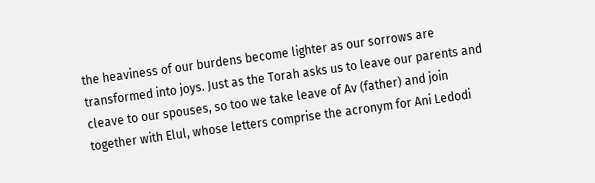the heaviness of our burdens become lighter as our sorrows are transformed into joys. Just as the Torah asks us to leave our parents and cleave to our spouses, so too we take leave of Av (father) and join together with Elul, whose letters comprise the acronym for Ani Ledodi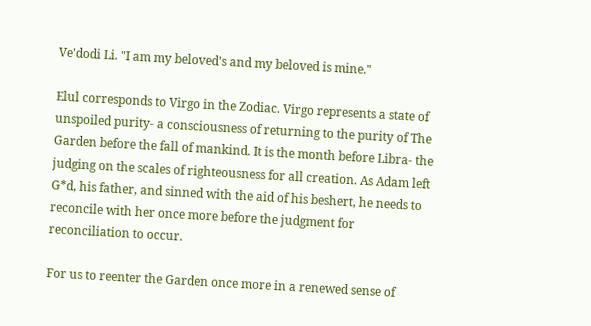Ve'dodi Li. "I am my beloved's and my beloved is mine."

Elul corresponds to Virgo in the Zodiac. Virgo represents a state of unspoiled purity- a consciousness of returning to the purity of The Garden before the fall of mankind. It is the month before Libra- the judging on the scales of righteousness for all creation. As Adam left G*d, his father, and sinned with the aid of his beshert, he needs to reconcile with her once more before the judgment for reconciliation to occur.

For us to reenter the Garden once more in a renewed sense of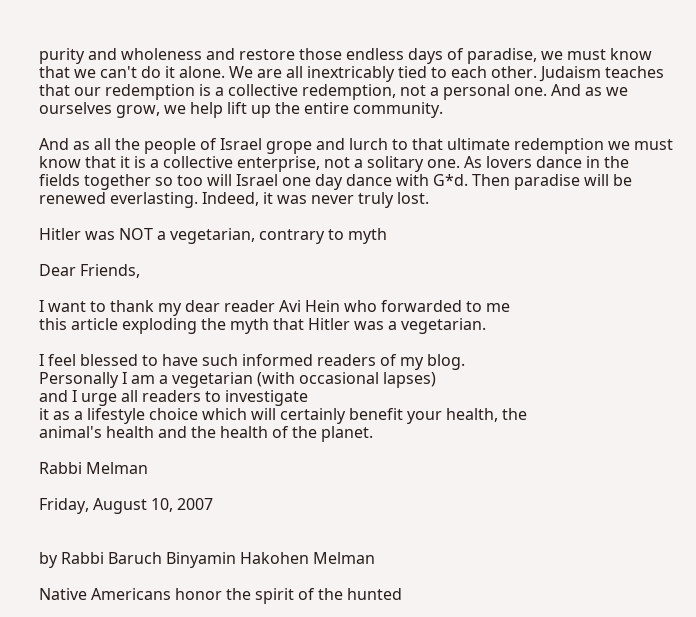purity and wholeness and restore those endless days of paradise, we must know that we can't do it alone. We are all inextricably tied to each other. Judaism teaches that our redemption is a collective redemption, not a personal one. And as we ourselves grow, we help lift up the entire community.

And as all the people of Israel grope and lurch to that ultimate redemption we must know that it is a collective enterprise, not a solitary one. As lovers dance in the fields together so too will Israel one day dance with G*d. Then paradise will be renewed everlasting. Indeed, it was never truly lost.

Hitler was NOT a vegetarian, contrary to myth

Dear Friends,

I want to thank my dear reader Avi Hein who forwarded to me
this article exploding the myth that Hitler was a vegetarian.

I feel blessed to have such informed readers of my blog.
Personally I am a vegetarian (with occasional lapses)
and I urge all readers to investigate
it as a lifestyle choice which will certainly benefit your health, the
animal's health and the health of the planet.

Rabbi Melman

Friday, August 10, 2007


by Rabbi Baruch Binyamin Hakohen Melman

Native Americans honor the spirit of the hunted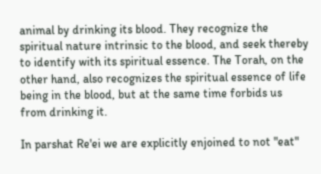animal by drinking its blood. They recognize the spiritual nature intrinsic to the blood, and seek thereby to identify with its spiritual essence. The Torah, on the other hand, also recognizes the spiritual essence of life being in the blood, but at the same time forbids us from drinking it.

In parshat Re'ei we are explicitly enjoined to not "eat"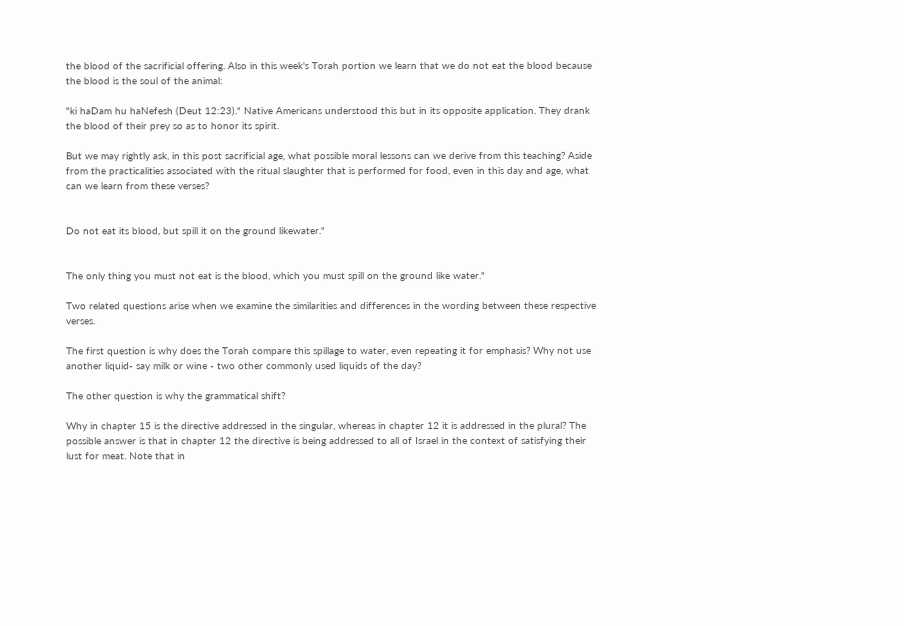the blood of the sacrificial offering. Also in this week's Torah portion we learn that we do not eat the blood because the blood is the soul of the animal:

"ki haDam hu haNefesh (Deut 12:23)." Native Americans understood this but in its opposite application. They drank the blood of their prey so as to honor its spirit.

But we may rightly ask, in this post sacrificial age, what possible moral lessons can we derive from this teaching? Aside from the practicalities associated with the ritual slaughter that is performed for food, even in this day and age, what can we learn from these verses?


Do not eat its blood, but spill it on the ground likewater."


The only thing you must not eat is the blood, which you must spill on the ground like water."

Two related questions arise when we examine the similarities and differences in the wording between these respective verses.

The first question is why does the Torah compare this spillage to water, even repeating it for emphasis? Why not use another liquid- say milk or wine - two other commonly used liquids of the day?

The other question is why the grammatical shift?

Why in chapter 15 is the directive addressed in the singular, whereas in chapter 12 it is addressed in the plural? The possible answer is that in chapter 12 the directive is being addressed to all of Israel in the context of satisfying their lust for meat. Note that in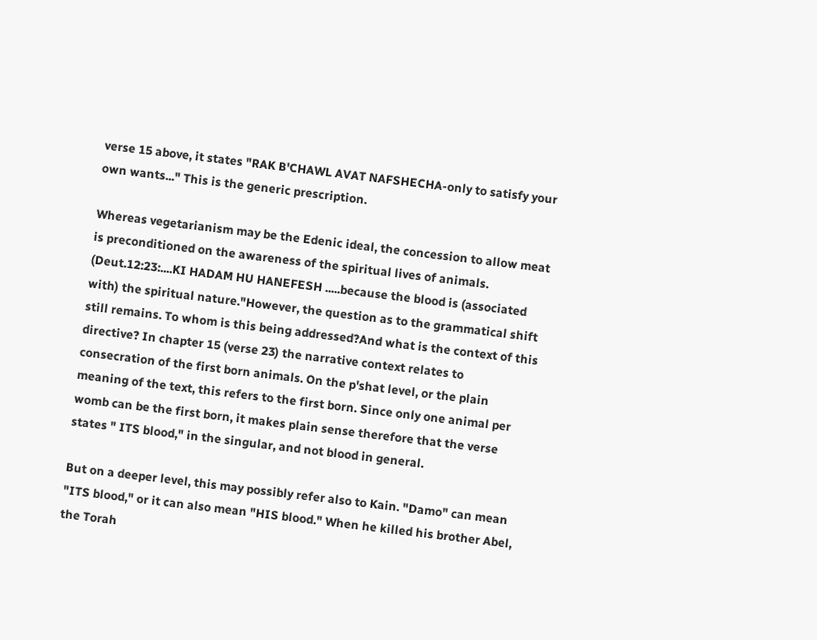verse 15 above, it states "RAK B'CHAWL AVAT NAFSHECHA-only to satisfy your own wants..." This is the generic prescription.

Whereas vegetarianism may be the Edenic ideal, the concession to allow meat is preconditioned on the awareness of the spiritual lives of animals. (Deut.12:23:....KI HADAM HU HANEFESH .....because the blood is (associated with) the spiritual nature."However, the question as to the grammatical shift still remains. To whom is this being addressed?And what is the context of this directive? In chapter 15 (verse 23) the narrative context relates to consecration of the first born animals. On the p'shat level, or the plain meaning of the text, this refers to the first born. Since only one animal per womb can be the first born, it makes plain sense therefore that the verse states " ITS blood," in the singular, and not blood in general.

But on a deeper level, this may possibly refer also to Kain. "Damo" can mean "ITS blood," or it can also mean "HIS blood." When he killed his brother Abel, the Torah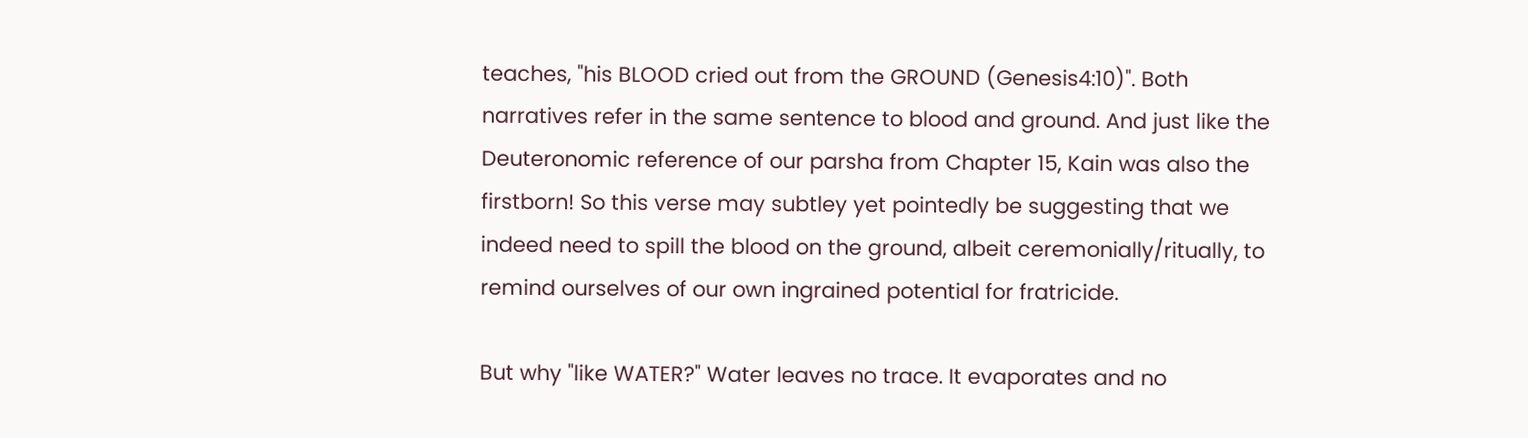teaches, "his BLOOD cried out from the GROUND (Genesis4:10)". Both narratives refer in the same sentence to blood and ground. And just like the Deuteronomic reference of our parsha from Chapter 15, Kain was also the firstborn! So this verse may subtley yet pointedly be suggesting that we indeed need to spill the blood on the ground, albeit ceremonially/ritually, to remind ourselves of our own ingrained potential for fratricide.

But why "like WATER?" Water leaves no trace. It evaporates and no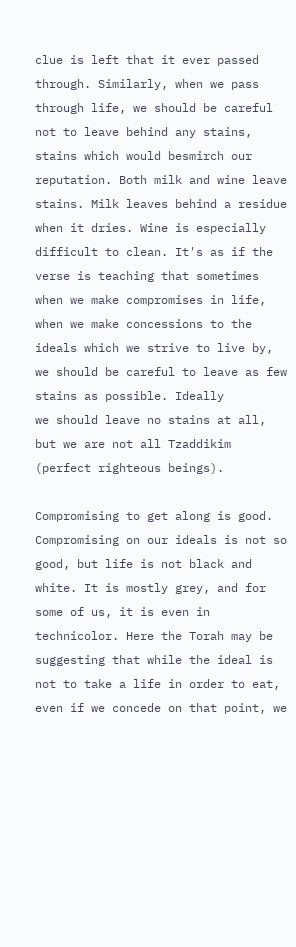clue is left that it ever passed through. Similarly, when we pass through life, we should be careful not to leave behind any stains, stains which would besmirch our reputation. Both milk and wine leave stains. Milk leaves behind a residue when it dries. Wine is especially difficult to clean. It's as if the verse is teaching that sometimes when we make compromises in life, when we make concessions to the ideals which we strive to live by, we should be careful to leave as few stains as possible. Ideally
we should leave no stains at all, but we are not all Tzaddikim (perfect righteous beings).

Compromising to get along is good. Compromising on our ideals is not so good, but life is not black and white. It is mostly grey, and for some of us, it is even in technicolor. Here the Torah may be suggesting that while the ideal is not to take a life in order to eat, even if we concede on that point, we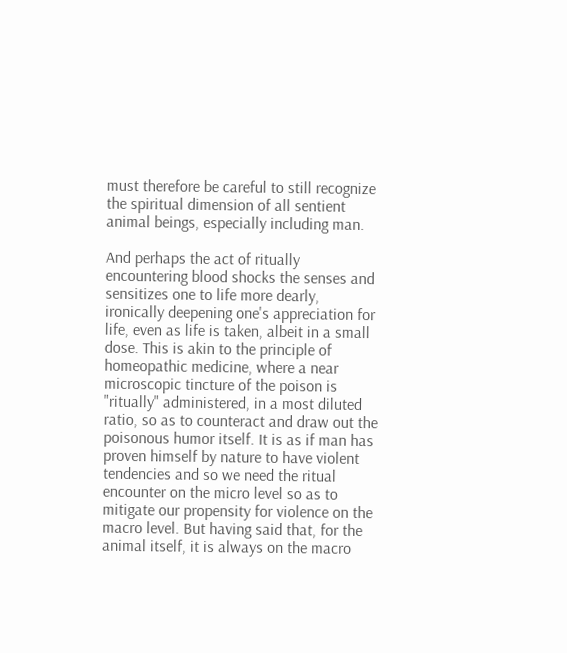must therefore be careful to still recognize the spiritual dimension of all sentient animal beings, especially including man.

And perhaps the act of ritually encountering blood shocks the senses and sensitizes one to life more dearly, ironically deepening one's appreciation for life, even as life is taken, albeit in a small dose. This is akin to the principle of homeopathic medicine, where a near microscopic tincture of the poison is "ritually" administered, in a most diluted ratio, so as to counteract and draw out the poisonous humor itself. It is as if man has proven himself by nature to have violent tendencies and so we need the ritual encounter on the micro level so as to mitigate our propensity for violence on the macro level. But having said that, for the animal itself, it is always on the macro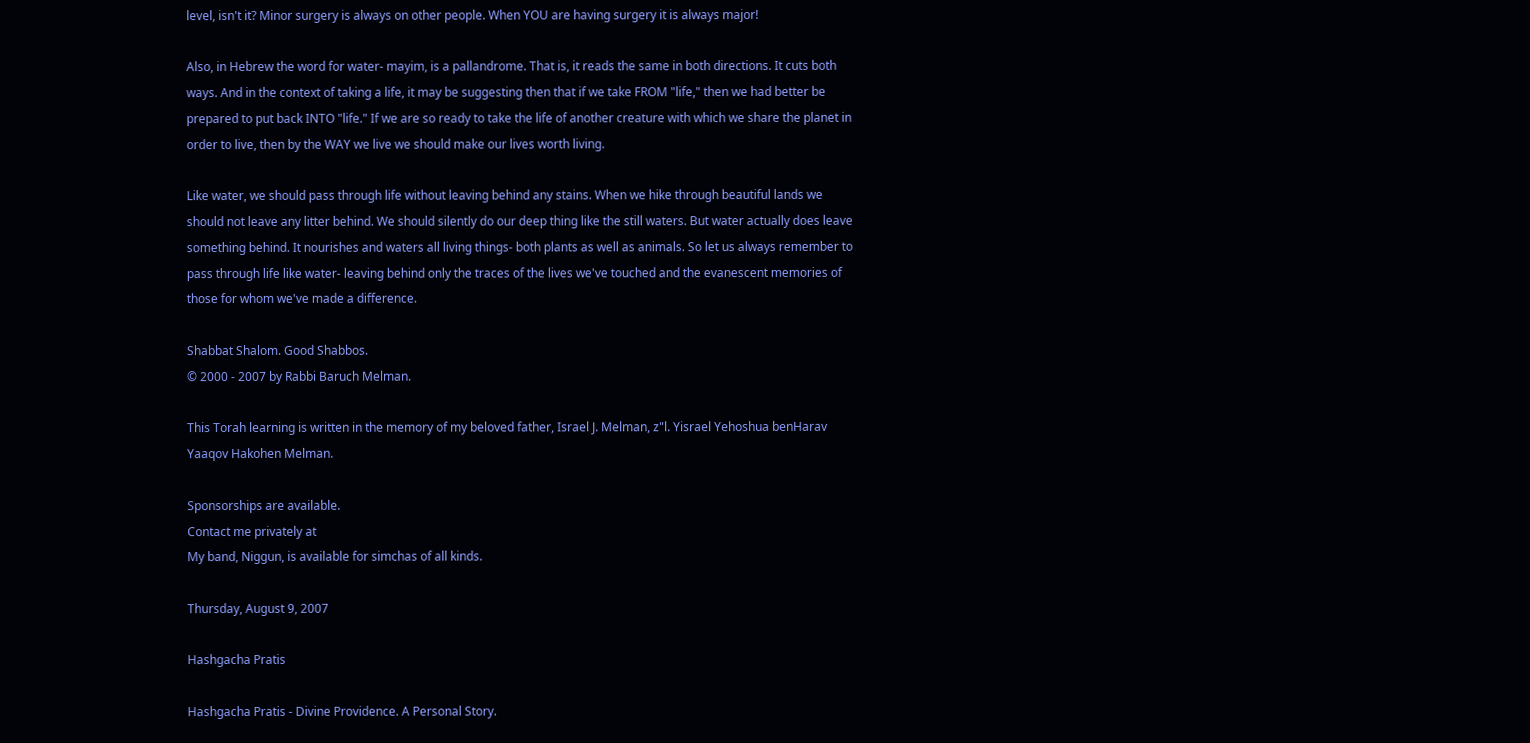level, isn't it? Minor surgery is always on other people. When YOU are having surgery it is always major!

Also, in Hebrew the word for water- mayim, is a pallandrome. That is, it reads the same in both directions. It cuts both ways. And in the context of taking a life, it may be suggesting then that if we take FROM "life," then we had better be prepared to put back INTO "life." If we are so ready to take the life of another creature with which we share the planet in order to live, then by the WAY we live we should make our lives worth living.

Like water, we should pass through life without leaving behind any stains. When we hike through beautiful lands we should not leave any litter behind. We should silently do our deep thing like the still waters. But water actually does leave something behind. It nourishes and waters all living things- both plants as well as animals. So let us always remember to pass through life like water- leaving behind only the traces of the lives we've touched and the evanescent memories of those for whom we've made a difference.

Shabbat Shalom. Good Shabbos.
© 2000 - 2007 by Rabbi Baruch Melman.

This Torah learning is written in the memory of my beloved father, Israel J. Melman, z"l. Yisrael Yehoshua benHarav Yaaqov Hakohen Melman.

Sponsorships are available.
Contact me privately at
My band, Niggun, is available for simchas of all kinds.

Thursday, August 9, 2007

Hashgacha Pratis

Hashgacha Pratis - Divine Providence. A Personal Story.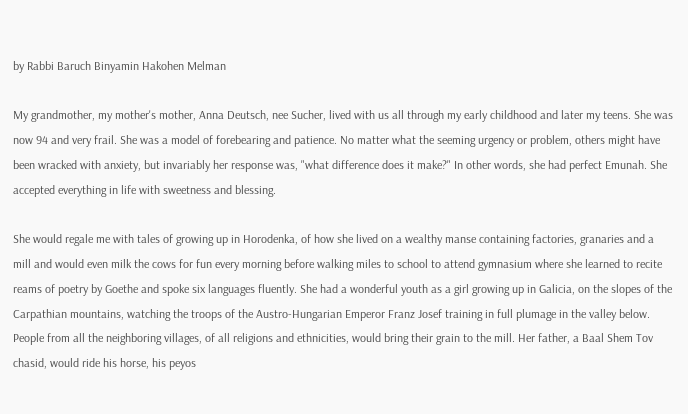by Rabbi Baruch Binyamin Hakohen Melman

My grandmother, my mother's mother, Anna Deutsch, nee Sucher, lived with us all through my early childhood and later my teens. She was now 94 and very frail. She was a model of forebearing and patience. No matter what the seeming urgency or problem, others might have been wracked with anxiety, but invariably her response was, "what difference does it make?" In other words, she had perfect Emunah. She accepted everything in life with sweetness and blessing.

She would regale me with tales of growing up in Horodenka, of how she lived on a wealthy manse containing factories, granaries and a mill and would even milk the cows for fun every morning before walking miles to school to attend gymnasium where she learned to recite reams of poetry by Goethe and spoke six languages fluently. She had a wonderful youth as a girl growing up in Galicia, on the slopes of the Carpathian mountains, watching the troops of the Austro-Hungarian Emperor Franz Josef training in full plumage in the valley below. People from all the neighboring villages, of all religions and ethnicities, would bring their grain to the mill. Her father, a Baal Shem Tov chasid, would ride his horse, his peyos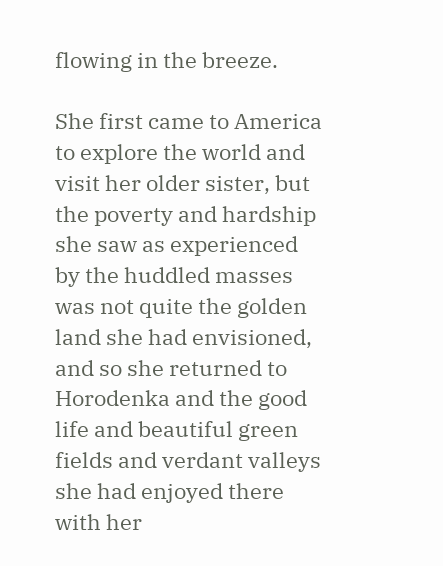flowing in the breeze.

She first came to America to explore the world and visit her older sister, but the poverty and hardship she saw as experienced by the huddled masses was not quite the golden land she had envisioned, and so she returned to Horodenka and the good life and beautiful green fields and verdant valleys she had enjoyed there with her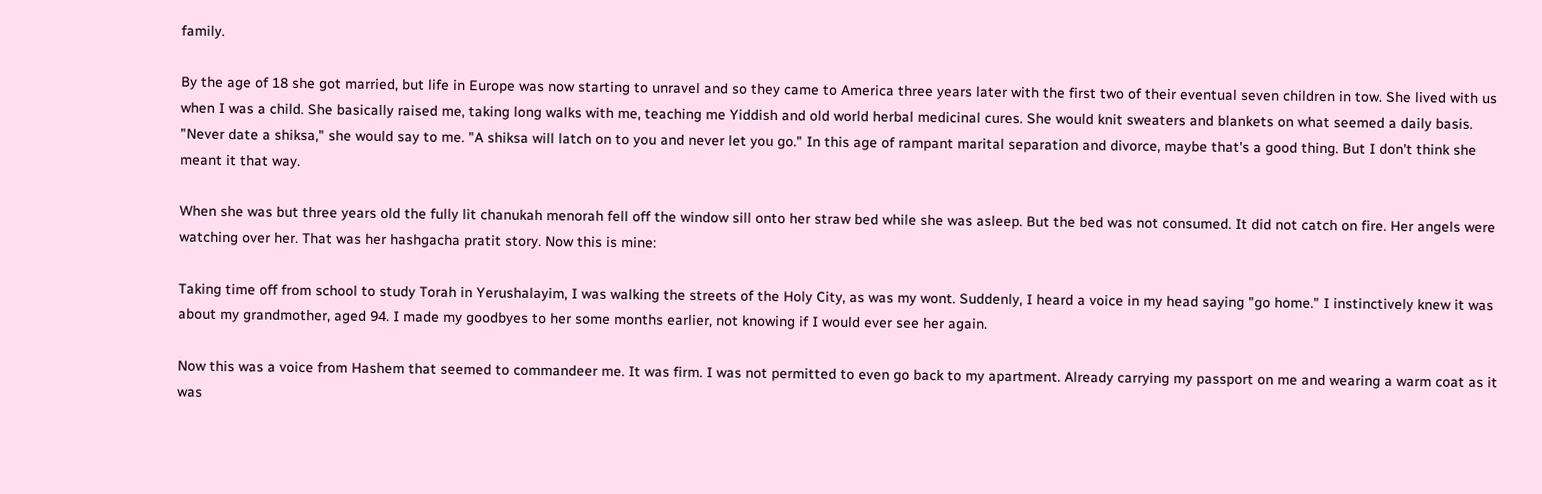family.

By the age of 18 she got married, but life in Europe was now starting to unravel and so they came to America three years later with the first two of their eventual seven children in tow. She lived with us when I was a child. She basically raised me, taking long walks with me, teaching me Yiddish and old world herbal medicinal cures. She would knit sweaters and blankets on what seemed a daily basis. "Never date a shiksa," she would say to me. "A shiksa will latch on to you and never let you go." In this age of rampant marital separation and divorce, maybe that's a good thing. But I don't think she meant it that way.

When she was but three years old the fully lit chanukah menorah fell off the window sill onto her straw bed while she was asleep. But the bed was not consumed. It did not catch on fire. Her angels were watching over her. That was her hashgacha pratit story. Now this is mine:

Taking time off from school to study Torah in Yerushalayim, I was walking the streets of the Holy City, as was my wont. Suddenly, I heard a voice in my head saying "go home." I instinctively knew it was about my grandmother, aged 94. I made my goodbyes to her some months earlier, not knowing if I would ever see her again.

Now this was a voice from Hashem that seemed to commandeer me. It was firm. I was not permitted to even go back to my apartment. Already carrying my passport on me and wearing a warm coat as it was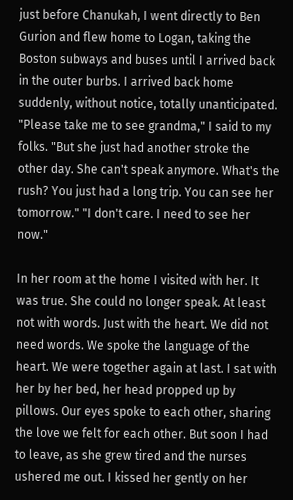just before Chanukah, I went directly to Ben Gurion and flew home to Logan, taking the Boston subways and buses until I arrived back in the outer burbs. I arrived back home suddenly, without notice, totally unanticipated. "Please take me to see grandma," I said to my folks. "But she just had another stroke the other day. She can't speak anymore. What's the rush? You just had a long trip. You can see her tomorrow." "I don't care. I need to see her now."

In her room at the home I visited with her. It was true. She could no longer speak. At least not with words. Just with the heart. We did not need words. We spoke the language of the heart. We were together again at last. I sat with her by her bed, her head propped up by pillows. Our eyes spoke to each other, sharing the love we felt for each other. But soon I had to leave, as she grew tired and the nurses ushered me out. I kissed her gently on her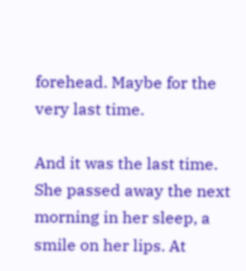forehead. Maybe for the very last time.

And it was the last time. She passed away the next morning in her sleep, a smile on her lips. At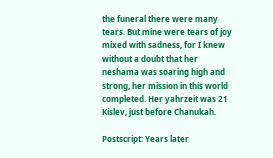the funeral there were many tears. But mine were tears of joy mixed with sadness, for I knew without a doubt that her neshama was soaring high and strong, her mission in this world completed. Her yahrzeit was 21 Kislev, just before Chanukah.

Postscript: Years later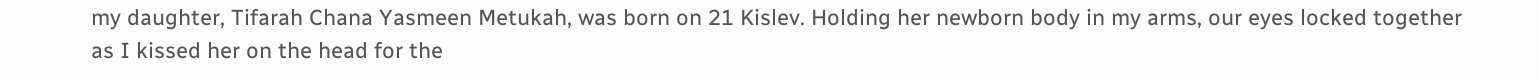my daughter, Tifarah Chana Yasmeen Metukah, was born on 21 Kislev. Holding her newborn body in my arms, our eyes locked together as I kissed her on the head for the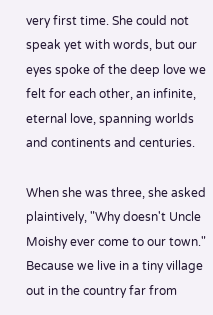very first time. She could not speak yet with words, but our eyes spoke of the deep love we felt for each other, an infinite, eternal love, spanning worlds and continents and centuries.

When she was three, she asked plaintively, "Why doesn't Uncle Moishy ever come to our town." Because we live in a tiny village out in the country far from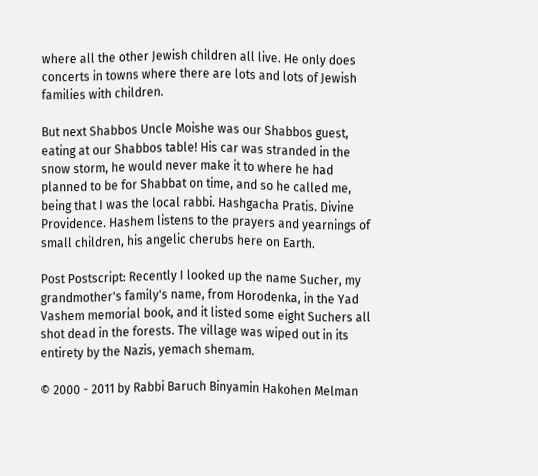where all the other Jewish children all live. He only does concerts in towns where there are lots and lots of Jewish families with children.

But next Shabbos Uncle Moishe was our Shabbos guest, eating at our Shabbos table! His car was stranded in the snow storm, he would never make it to where he had planned to be for Shabbat on time, and so he called me, being that I was the local rabbi. Hashgacha Pratis. Divine Providence. Hashem listens to the prayers and yearnings of small children, his angelic cherubs here on Earth.

Post Postscript: Recently I looked up the name Sucher, my grandmother's family's name, from Horodenka, in the Yad Vashem memorial book, and it listed some eight Suchers all shot dead in the forests. The village was wiped out in its entirety by the Nazis, yemach shemam.

© 2000 - 2011 by Rabbi Baruch Binyamin Hakohen Melman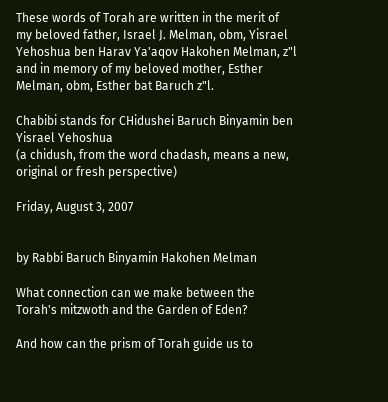These words of Torah are written in the merit of my beloved father, Israel J. Melman, obm, Yisrael Yehoshua ben Harav Ya'aqov Hakohen Melman, z"l and in memory of my beloved mother, Esther Melman, obm, Esther bat Baruch z"l.

Chabibi stands for CHidushei Baruch Binyamin ben Yisrael Yehoshua
(a chidush, from the word chadash, means a new, original or fresh perspective)

Friday, August 3, 2007


by Rabbi Baruch Binyamin Hakohen Melman

What connection can we make between the Torah's mitzwoth and the Garden of Eden?

And how can the prism of Torah guide us to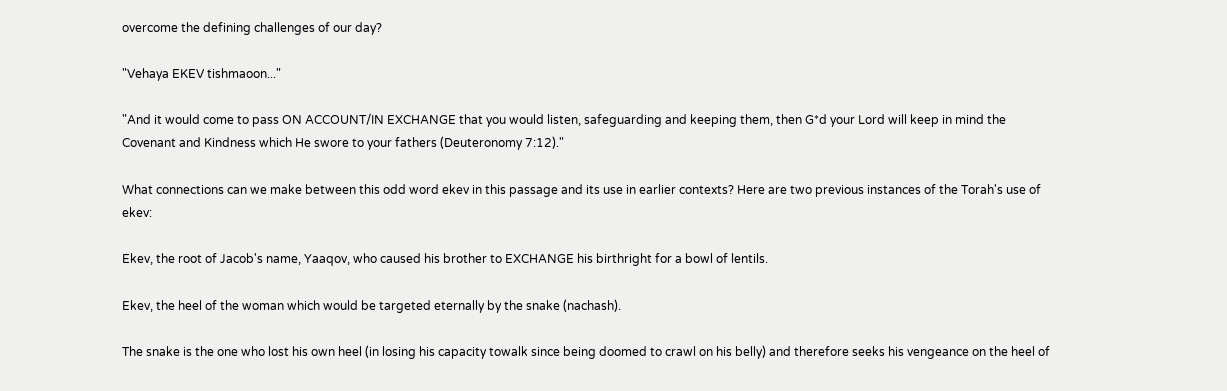overcome the defining challenges of our day?

"Vehaya EKEV tishmaoon..."

"And it would come to pass ON ACCOUNT/IN EXCHANGE that you would listen, safeguarding and keeping them, then G*d your Lord will keep in mind the Covenant and Kindness which He swore to your fathers (Deuteronomy 7:12)."

What connections can we make between this odd word ekev in this passage and its use in earlier contexts? Here are two previous instances of the Torah's use of ekev:

Ekev, the root of Jacob's name, Yaaqov, who caused his brother to EXCHANGE his birthright for a bowl of lentils.

Ekev, the heel of the woman which would be targeted eternally by the snake (nachash).

The snake is the one who lost his own heel (in losing his capacity towalk since being doomed to crawl on his belly) and therefore seeks his vengeance on the heel of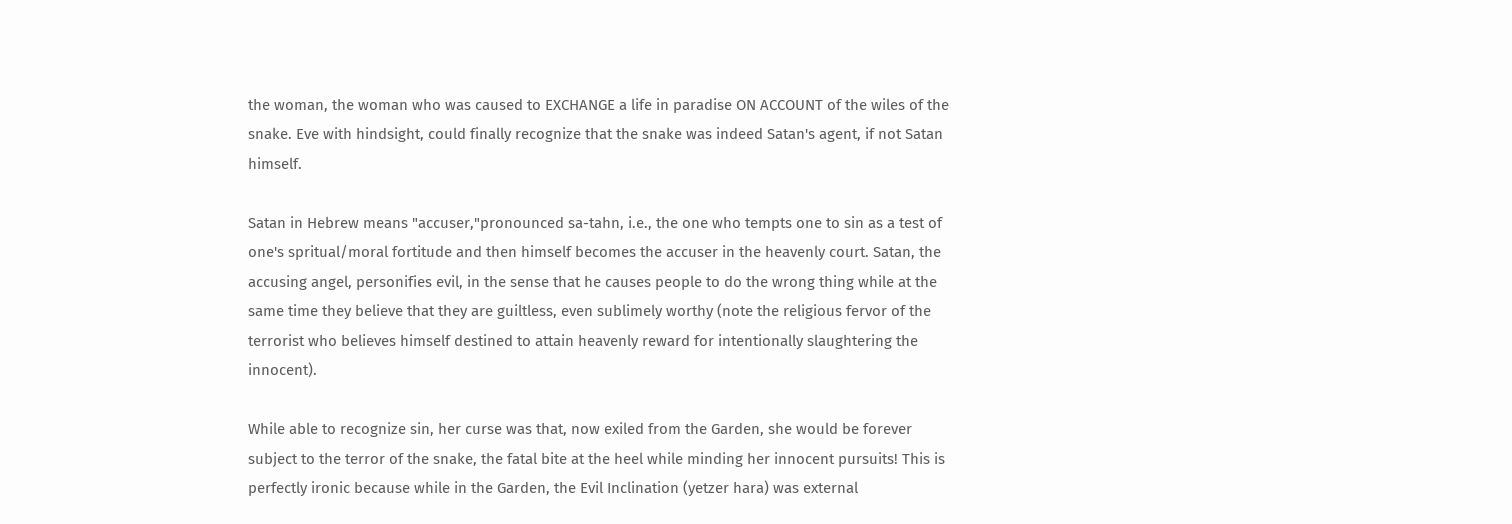the woman, the woman who was caused to EXCHANGE a life in paradise ON ACCOUNT of the wiles of the snake. Eve with hindsight, could finally recognize that the snake was indeed Satan's agent, if not Satan himself.

Satan in Hebrew means "accuser,"pronounced sa-tahn, i.e., the one who tempts one to sin as a test of one's spritual/moral fortitude and then himself becomes the accuser in the heavenly court. Satan, the accusing angel, personifies evil, in the sense that he causes people to do the wrong thing while at the same time they believe that they are guiltless, even sublimely worthy (note the religious fervor of the terrorist who believes himself destined to attain heavenly reward for intentionally slaughtering the innocent).

While able to recognize sin, her curse was that, now exiled from the Garden, she would be forever subject to the terror of the snake, the fatal bite at the heel while minding her innocent pursuits! This is perfectly ironic because while in the Garden, the Evil Inclination (yetzer hara) was external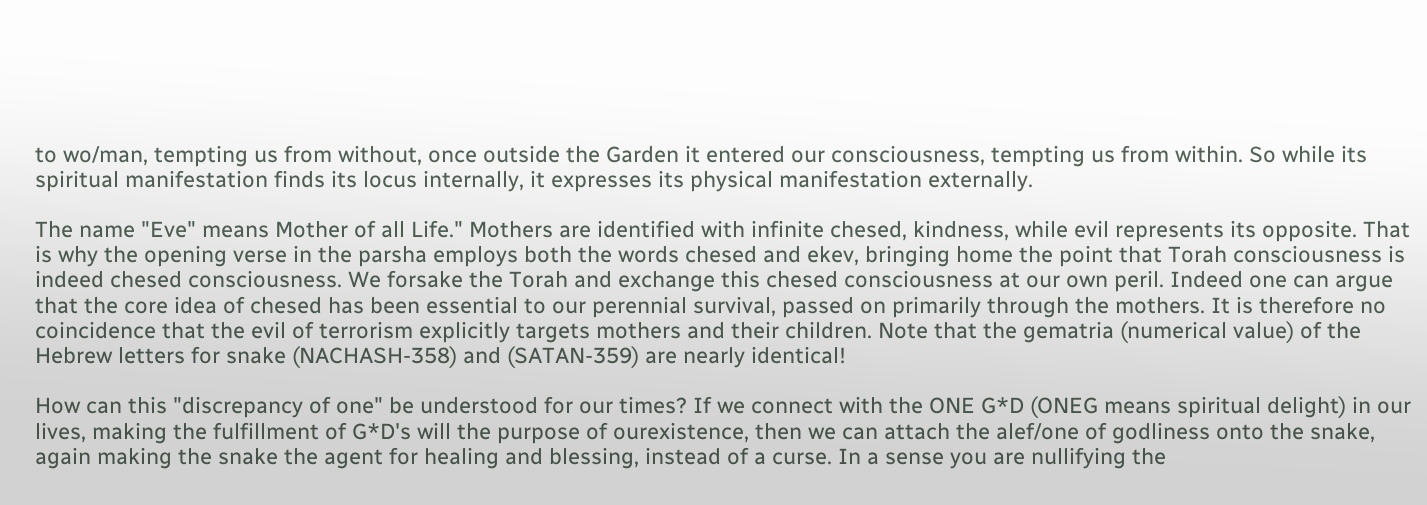to wo/man, tempting us from without, once outside the Garden it entered our consciousness, tempting us from within. So while its spiritual manifestation finds its locus internally, it expresses its physical manifestation externally.

The name "Eve" means Mother of all Life." Mothers are identified with infinite chesed, kindness, while evil represents its opposite. That is why the opening verse in the parsha employs both the words chesed and ekev, bringing home the point that Torah consciousness is indeed chesed consciousness. We forsake the Torah and exchange this chesed consciousness at our own peril. Indeed one can argue that the core idea of chesed has been essential to our perennial survival, passed on primarily through the mothers. It is therefore no coincidence that the evil of terrorism explicitly targets mothers and their children. Note that the gematria (numerical value) of the Hebrew letters for snake (NACHASH-358) and (SATAN-359) are nearly identical!

How can this "discrepancy of one" be understood for our times? If we connect with the ONE G*D (ONEG means spiritual delight) in our lives, making the fulfillment of G*D's will the purpose of ourexistence, then we can attach the alef/one of godliness onto the snake, again making the snake the agent for healing and blessing, instead of a curse. In a sense you are nullifying the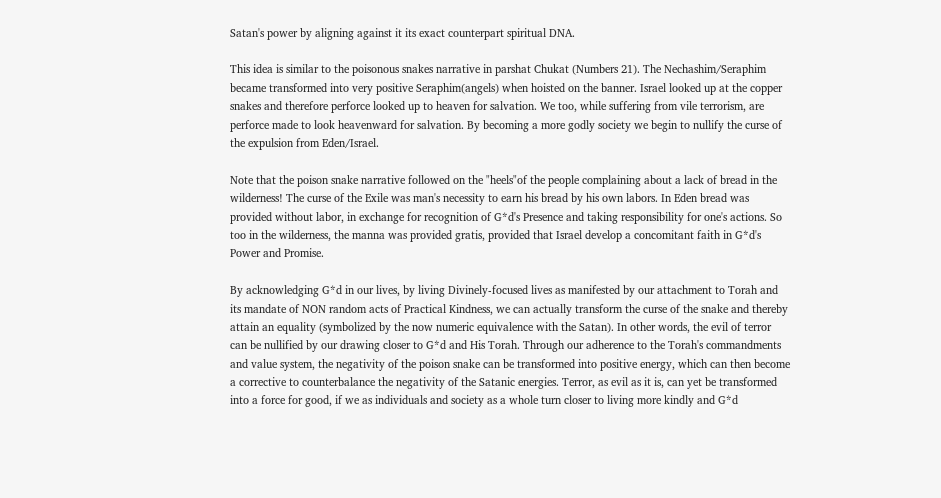Satan's power by aligning against it its exact counterpart spiritual DNA.

This idea is similar to the poisonous snakes narrative in parshat Chukat (Numbers 21). The Nechashim/Seraphim became transformed into very positive Seraphim(angels) when hoisted on the banner. Israel looked up at the copper snakes and therefore perforce looked up to heaven for salvation. We too, while suffering from vile terrorism, are perforce made to look heavenward for salvation. By becoming a more godly society we begin to nullify the curse of the expulsion from Eden/Israel.

Note that the poison snake narrative followed on the "heels"of the people complaining about a lack of bread in the wilderness! The curse of the Exile was man's necessity to earn his bread by his own labors. In Eden bread was provided without labor, in exchange for recognition of G*d's Presence and taking responsibility for one's actions. So too in the wilderness, the manna was provided gratis, provided that Israel develop a concomitant faith in G*d's Power and Promise.

By acknowledging G*d in our lives, by living Divinely-focused lives as manifested by our attachment to Torah and its mandate of NON random acts of Practical Kindness, we can actually transform the curse of the snake and thereby attain an equality (symbolized by the now numeric equivalence with the Satan). In other words, the evil of terror can be nullified by our drawing closer to G*d and His Torah. Through our adherence to the Torah's commandments and value system, the negativity of the poison snake can be transformed into positive energy, which can then become a corrective to counterbalance the negativity of the Satanic energies. Terror, as evil as it is, can yet be transformed into a force for good, if we as individuals and society as a whole turn closer to living more kindly and G*d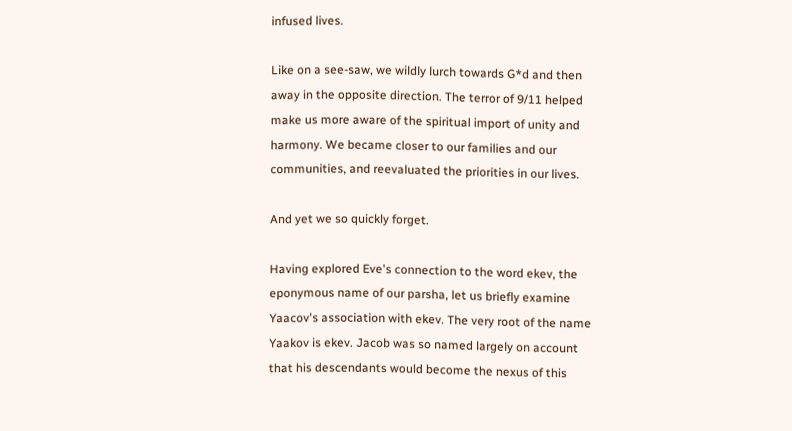infused lives.

Like on a see-saw, we wildly lurch towards G*d and then away in the opposite direction. The terror of 9/11 helped make us more aware of the spiritual import of unity and harmony. We became closer to our families and our communities, and reevaluated the priorities in our lives.

And yet we so quickly forget.

Having explored Eve's connection to the word ekev, the eponymous name of our parsha, let us briefly examine Yaacov's association with ekev. The very root of the name Yaakov is ekev. Jacob was so named largely on account that his descendants would become the nexus of this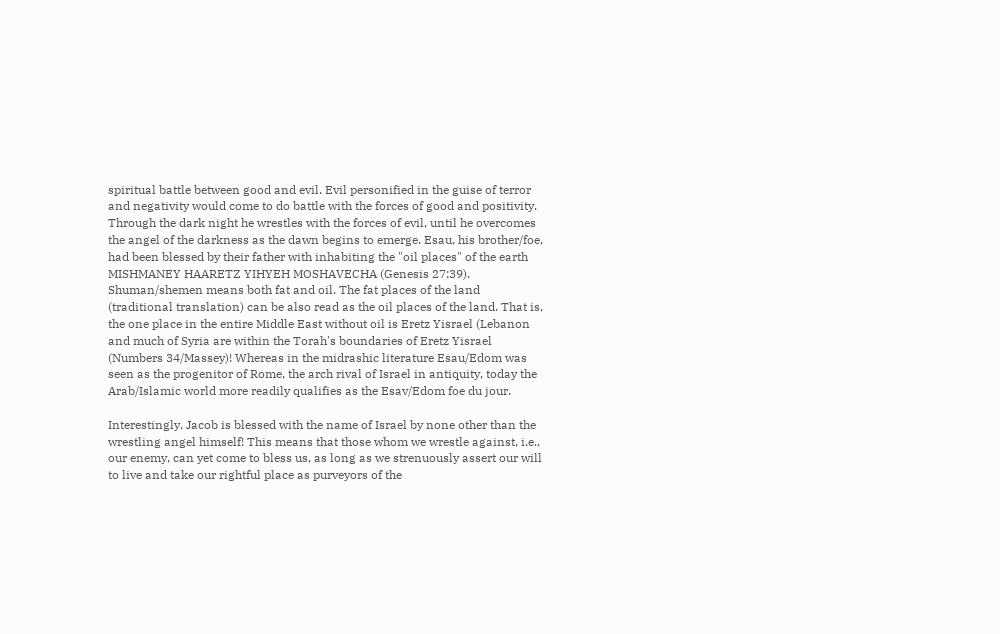spiritual battle between good and evil. Evil personified in the guise of terror and negativity would come to do battle with the forces of good and positivity. Through the dark night he wrestles with the forces of evil, until he overcomes the angel of the darkness as the dawn begins to emerge. Esau, his brother/foe, had been blessed by their father with inhabiting the "oil places" of the earth MISHMANEY HAARETZ YIHYEH MOSHAVECHA (Genesis 27:39). Shuman/shemen means both fat and oil. The fat places of the land (traditional translation) can be also read as the oil places of the land. That is, the one place in the entire Middle East without oil is Eretz Yisrael (Lebanon and much of Syria are within the Torah's boundaries of Eretz Yisrael (Numbers 34/Massey)! Whereas in the midrashic literature Esau/Edom was seen as the progenitor of Rome, the arch rival of Israel in antiquity, today the Arab/Islamic world more readily qualifies as the Esav/Edom foe du jour.

Interestingly, Jacob is blessed with the name of Israel by none other than the wrestling angel himself! This means that those whom we wrestle against, i.e., our enemy, can yet come to bless us, as long as we strenuously assert our will to live and take our rightful place as purveyors of the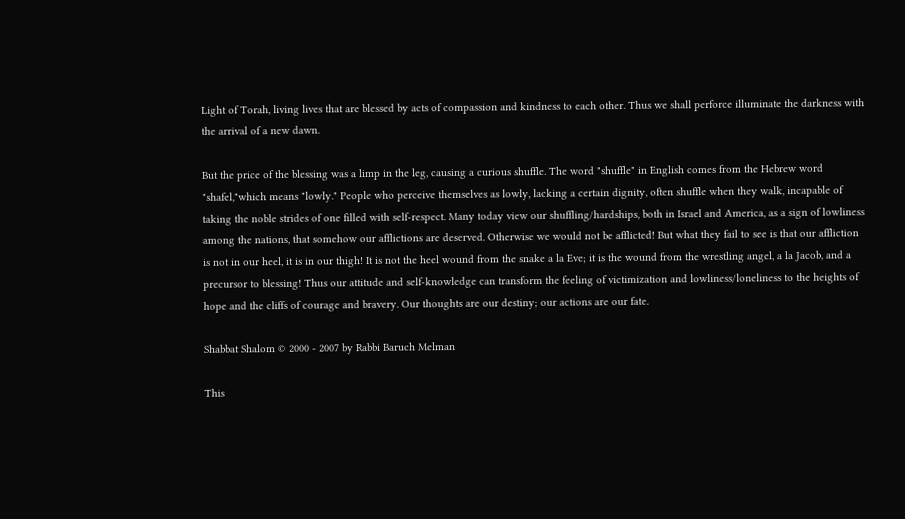Light of Torah, living lives that are blessed by acts of compassion and kindness to each other. Thus we shall perforce illuminate the darkness with the arrival of a new dawn.

But the price of the blessing was a limp in the leg, causing a curious shuffle. The word "shuffle" in English comes from the Hebrew word "shafel,"which means "lowly." People who perceive themselves as lowly, lacking a certain dignity, often shuffle when they walk, incapable of taking the noble strides of one filled with self-respect. Many today view our shuffling/hardships, both in Israel and America, as a sign of lowliness among the nations, that somehow our afflictions are deserved. Otherwise we would not be afflicted! But what they fail to see is that our affliction is not in our heel, it is in our thigh! It is not the heel wound from the snake a la Eve; it is the wound from the wrestling angel, a la Jacob, and a precursor to blessing! Thus our attitude and self-knowledge can transform the feeling of victimization and lowliness/loneliness to the heights of hope and the cliffs of courage and bravery. Our thoughts are our destiny; our actions are our fate.

Shabbat Shalom © 2000 - 2007 by Rabbi Baruch Melman

This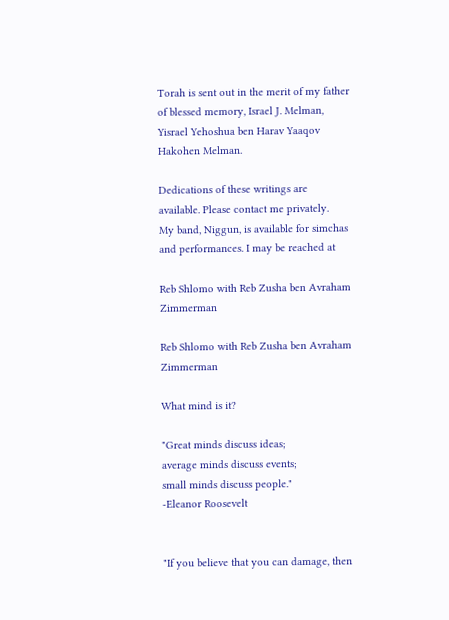Torah is sent out in the merit of my father of blessed memory, Israel J. Melman, Yisrael Yehoshua ben Harav Yaaqov Hakohen Melman.

Dedications of these writings are available. Please contact me privately.
My band, Niggun, is available for simchas and performances. I may be reached at

Reb Shlomo with Reb Zusha ben Avraham Zimmerman

Reb Shlomo with Reb Zusha ben Avraham Zimmerman

What mind is it?

"Great minds discuss ideas;
average minds discuss events;
small minds discuss people."
-Eleanor Roosevelt


"If you believe that you can damage, then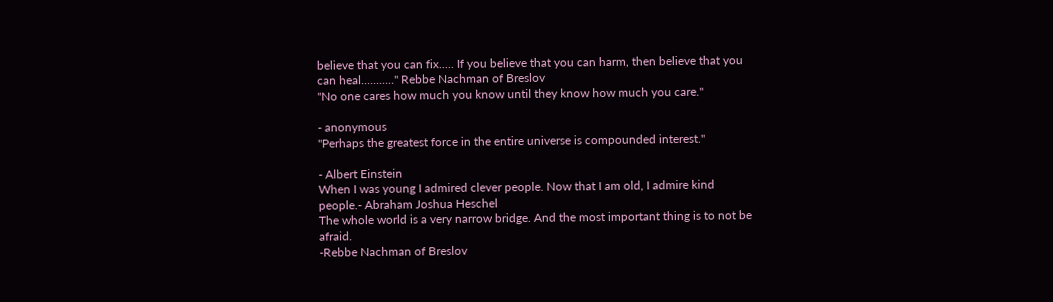believe that you can fix..... If you believe that you can harm, then believe that you can heal..........." Rebbe Nachman of Breslov
"No one cares how much you know until they know how much you care."

- anonymous
"Perhaps the greatest force in the entire universe is compounded interest."

- Albert Einstein
When I was young I admired clever people. Now that I am old, I admire kind people.- Abraham Joshua Heschel
The whole world is a very narrow bridge. And the most important thing is to not be afraid.
-Rebbe Nachman of Breslov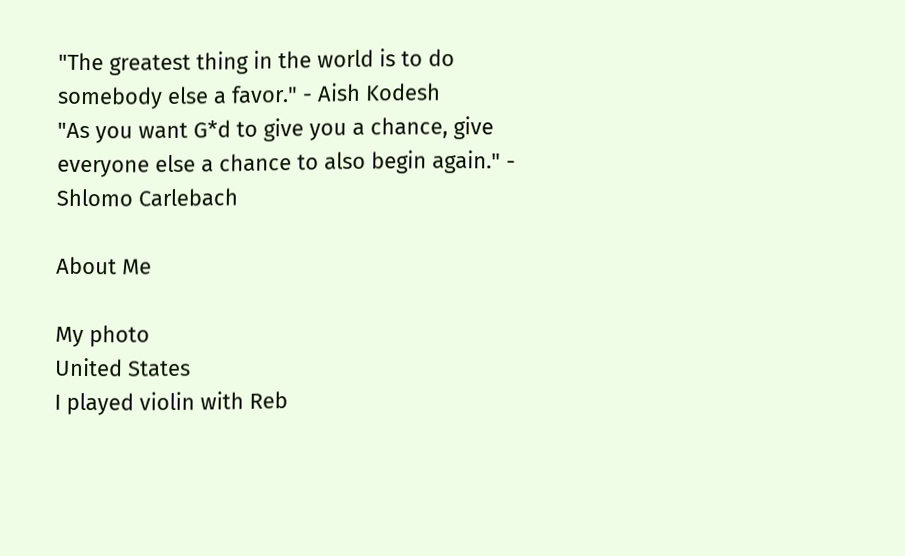"The greatest thing in the world is to do somebody else a favor." - Aish Kodesh
"As you want G*d to give you a chance, give everyone else a chance to also begin again." - Shlomo Carlebach

About Me

My photo
United States
I played violin with Reb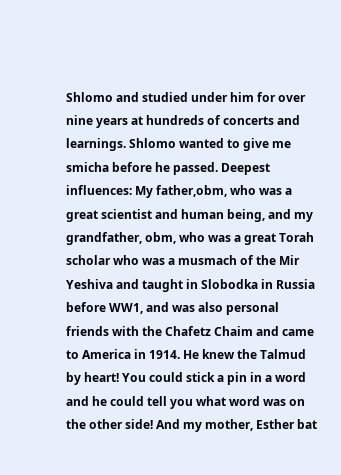Shlomo and studied under him for over nine years at hundreds of concerts and learnings. Shlomo wanted to give me smicha before he passed. Deepest influences: My father,obm, who was a great scientist and human being, and my grandfather, obm, who was a great Torah scholar who was a musmach of the Mir Yeshiva and taught in Slobodka in Russia before WW1, and was also personal friends with the Chafetz Chaim and came to America in 1914. He knew the Talmud by heart! You could stick a pin in a word and he could tell you what word was on the other side! And my mother, Esther bat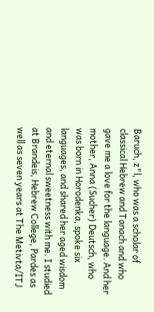Baruch, z"l, who was a scholar of classical Hebrew and Tanach and who gave me a love for the language. And her mother, Anna (Sucher) Deutsch, who was born in Horodenka, spoke six languages, and shared her aged wisdom and eternal sweetness with me. I studied at Brandeis, Hebrew College, Pardes as well as seven years at The Metivta/ITJ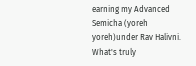earning my Advanced Semicha (yoreh yoreh)under Rav Halivni. What's truly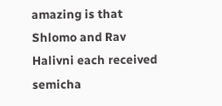amazing is that Shlomo and Rav Halivni each received semicha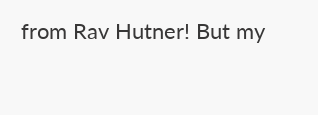from Rav Hutner! But my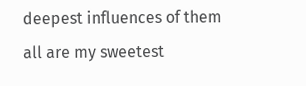deepest influences of them all are my sweetest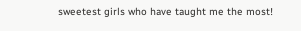sweetest girls who have taught me the most!